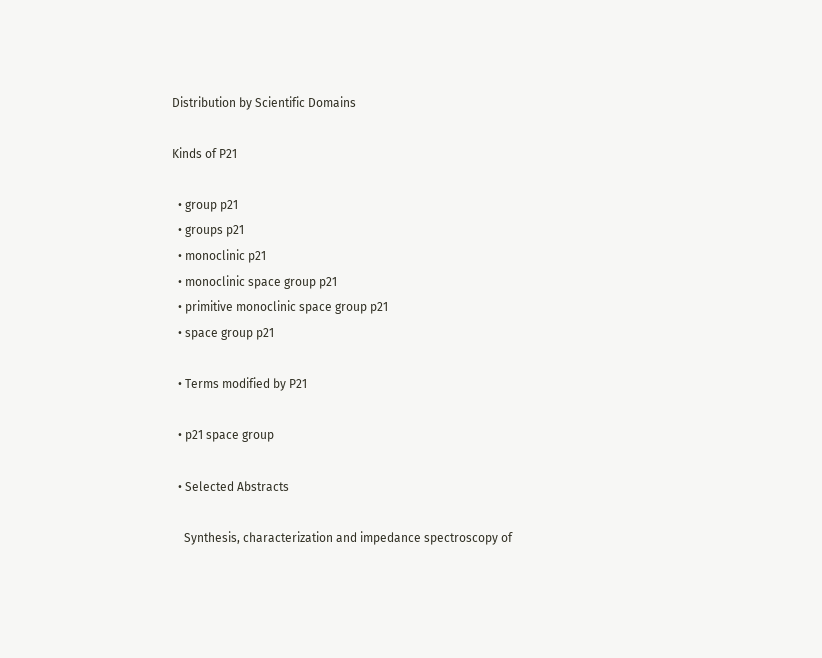Distribution by Scientific Domains

Kinds of P21

  • group p21
  • groups p21
  • monoclinic p21
  • monoclinic space group p21
  • primitive monoclinic space group p21
  • space group p21

  • Terms modified by P21

  • p21 space group

  • Selected Abstracts

    Synthesis, characterization and impedance spectroscopy of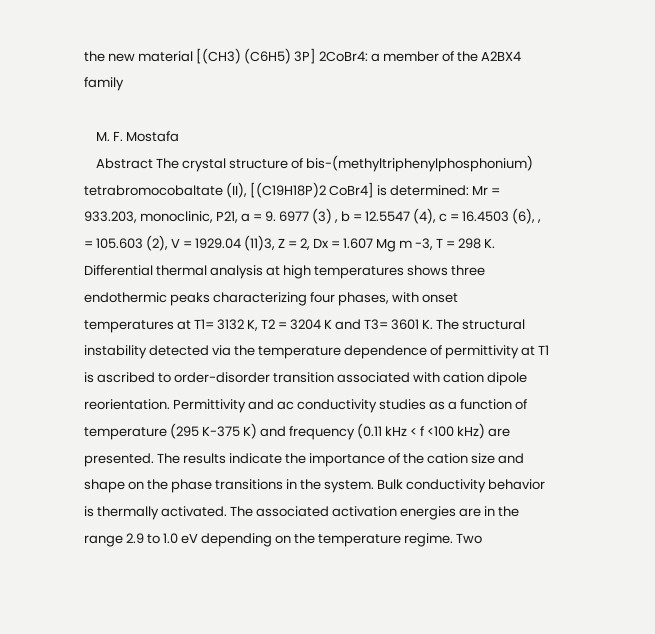the new material [(CH3) (C6H5) 3P] 2CoBr4: a member of the A2BX4 family

    M. F. Mostafa
    Abstract The crystal structure of bis-(methyltriphenylphosphonium) tetrabromocobaltate (II), [(C19H18P)2 CoBr4] is determined: Mr = 933.203, monoclinic, P21, a = 9. 6977 (3) , b = 12.5547 (4), c = 16.4503 (6), , = 105.603 (2), V = 1929.04 (11)3, Z = 2, Dx = 1.607 Mg m -3, T = 298 K. Differential thermal analysis at high temperatures shows three endothermic peaks characterizing four phases, with onset temperatures at T1= 3132 K, T2 = 3204 K and T3= 3601 K. The structural instability detected via the temperature dependence of permittivity at T1 is ascribed to order-disorder transition associated with cation dipole reorientation. Permittivity and ac conductivity studies as a function of temperature (295 K-375 K) and frequency (0.11 kHz < f <100 kHz) are presented. The results indicate the importance of the cation size and shape on the phase transitions in the system. Bulk conductivity behavior is thermally activated. The associated activation energies are in the range 2.9 to 1.0 eV depending on the temperature regime. Two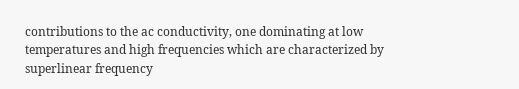contributions to the ac conductivity, one dominating at low temperatures and high frequencies which are characterized by superlinear frequency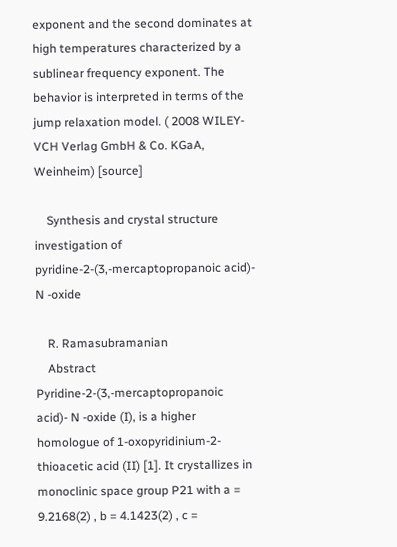exponent and the second dominates at high temperatures characterized by a sublinear frequency exponent. The behavior is interpreted in terms of the jump relaxation model. ( 2008 WILEY-VCH Verlag GmbH & Co. KGaA, Weinheim) [source]

    Synthesis and crystal structure investigation of pyridine-2-(3,-mercaptopropanoic acid)- N -oxide

    R. Ramasubramanian
    Abstract Pyridine-2-(3,-mercaptopropanoic acid)- N -oxide (I), is a higher homologue of 1-oxopyridinium-2-thioacetic acid (II) [1]. It crystallizes in monoclinic space group P21 with a = 9.2168(2) , b = 4.1423(2) , c =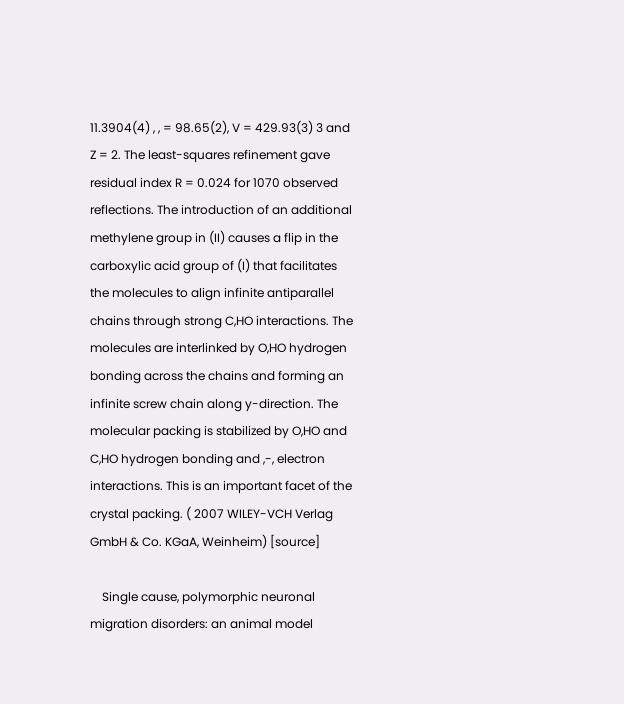11.3904(4) , , = 98.65(2), V = 429.93(3) 3 and Z = 2. The least-squares refinement gave residual index R = 0.024 for 1070 observed reflections. The introduction of an additional methylene group in (II) causes a flip in the carboxylic acid group of (I) that facilitates the molecules to align infinite antiparallel chains through strong C,HO interactions. The molecules are interlinked by O,HO hydrogen bonding across the chains and forming an infinite screw chain along y-direction. The molecular packing is stabilized by O,HO and C,HO hydrogen bonding and ,-, electron interactions. This is an important facet of the crystal packing. ( 2007 WILEY-VCH Verlag GmbH & Co. KGaA, Weinheim) [source]

    Single cause, polymorphic neuronal migration disorders: an animal model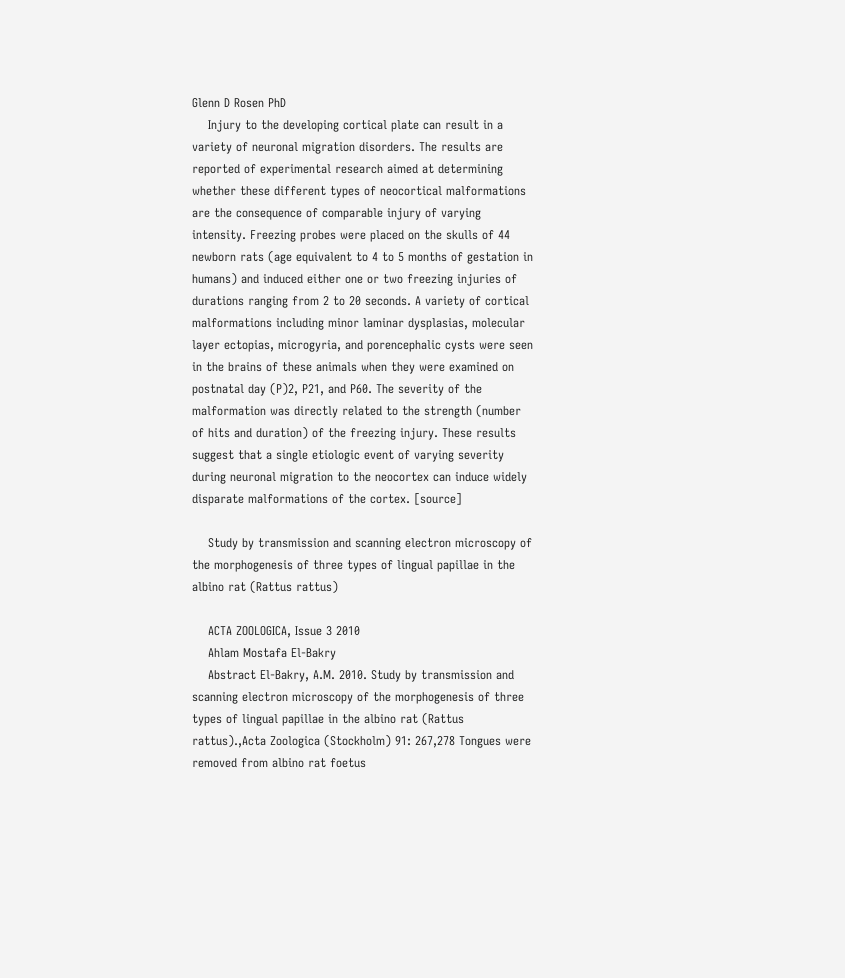Glenn D Rosen PhD
    Injury to the developing cortical plate can result in a variety of neuronal migration disorders. The results are reported of experimental research aimed at determining whether these different types of neocortical malformations are the consequence of comparable injury of varying intensity. Freezing probes were placed on the skulls of 44 newborn rats (age equivalent to 4 to 5 months of gestation in humans) and induced either one or two freezing injuries of durations ranging from 2 to 20 seconds. A variety of cortical malformations including minor laminar dysplasias, molecular layer ectopias, microgyria, and porencephalic cysts were seen in the brains of these animals when they were examined on postnatal day (P)2, P21, and P60. The severity of the malformation was directly related to the strength (number of hits and duration) of the freezing injury. These results suggest that a single etiologic event of varying severity during neuronal migration to the neocortex can induce widely disparate malformations of the cortex. [source]

    Study by transmission and scanning electron microscopy of the morphogenesis of three types of lingual papillae in the albino rat (Rattus rattus)

    ACTA ZOOLOGICA, Issue 3 2010
    Ahlam Mostafa El-Bakry
    Abstract El-Bakry, A.M. 2010. Study by transmission and scanning electron microscopy of the morphogenesis of three types of lingual papillae in the albino rat (Rattus rattus).,Acta Zoologica (Stockholm) 91: 267,278 Tongues were removed from albino rat foetus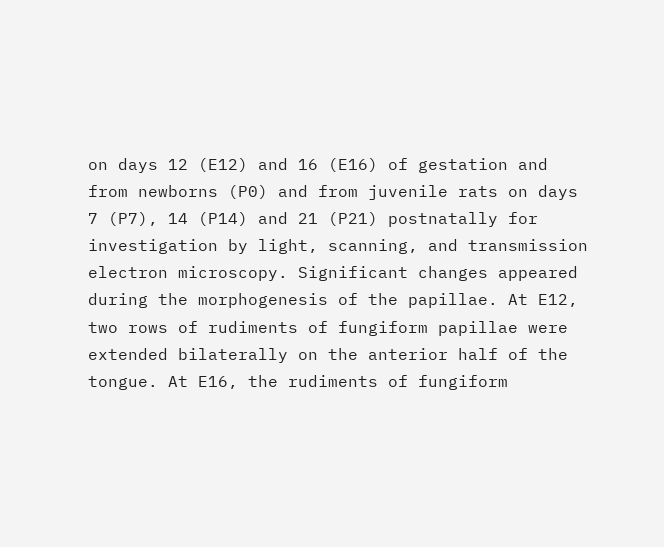on days 12 (E12) and 16 (E16) of gestation and from newborns (P0) and from juvenile rats on days 7 (P7), 14 (P14) and 21 (P21) postnatally for investigation by light, scanning, and transmission electron microscopy. Significant changes appeared during the morphogenesis of the papillae. At E12, two rows of rudiments of fungiform papillae were extended bilaterally on the anterior half of the tongue. At E16, the rudiments of fungiform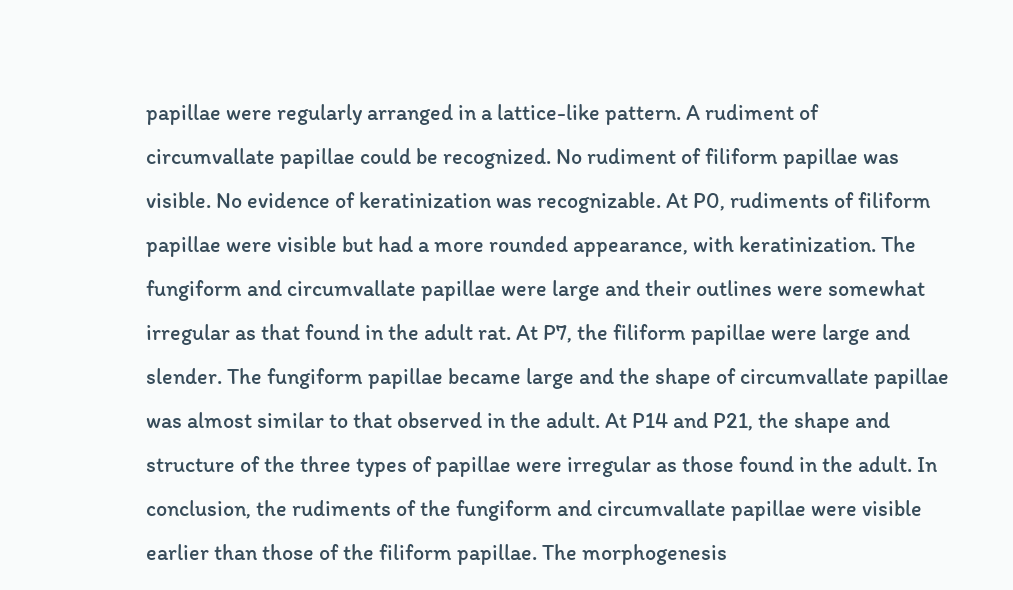papillae were regularly arranged in a lattice-like pattern. A rudiment of circumvallate papillae could be recognized. No rudiment of filiform papillae was visible. No evidence of keratinization was recognizable. At P0, rudiments of filiform papillae were visible but had a more rounded appearance, with keratinization. The fungiform and circumvallate papillae were large and their outlines were somewhat irregular as that found in the adult rat. At P7, the filiform papillae were large and slender. The fungiform papillae became large and the shape of circumvallate papillae was almost similar to that observed in the adult. At P14 and P21, the shape and structure of the three types of papillae were irregular as those found in the adult. In conclusion, the rudiments of the fungiform and circumvallate papillae were visible earlier than those of the filiform papillae. The morphogenesis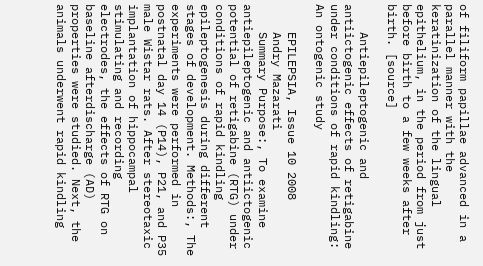of filiform papillae advanced in a parallel manner with the keratinization of the lingual epithelium, in the period from just before birth to a few weeks after birth. [source]

    Antiepileptogenic and antiictogenic effects of retigabine under conditions of rapid kindling: An ontogenic study

    EPILEPSIA, Issue 10 2008
    Andry Mazarati
    Summary Purpose:, To examine antiepileptogenic and antiictogenic potential of retigabine (RTG) under conditions of rapid kindling epileptogenesis during different stages of development. Methods:, The experiments were performed in postnatal day 14 (P14), P21, and P35 male Wistar rats. After stereotaxic implantation of hippocampal stimulating and recording electrodes, the effects of RTG on baseline afterdischarge (AD) properties were studied. Next, the animals underwent rapid kindling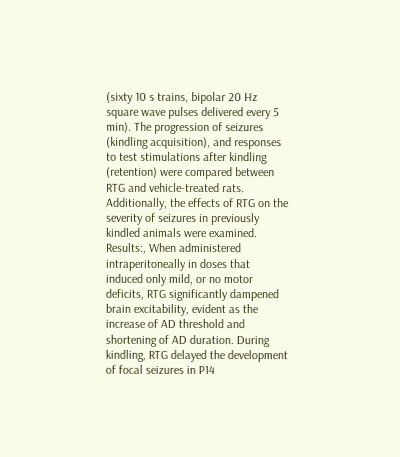(sixty 10 s trains, bipolar 20 Hz square wave pulses delivered every 5 min). The progression of seizures (kindling acquisition), and responses to test stimulations after kindling (retention) were compared between RTG and vehicle-treated rats. Additionally, the effects of RTG on the severity of seizures in previously kindled animals were examined. Results:, When administered intraperitoneally in doses that induced only mild, or no motor deficits, RTG significantly dampened brain excitability, evident as the increase of AD threshold and shortening of AD duration. During kindling, RTG delayed the development of focal seizures in P14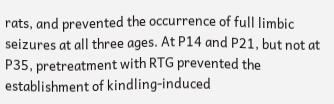rats, and prevented the occurrence of full limbic seizures at all three ages. At P14 and P21, but not at P35, pretreatment with RTG prevented the establishment of kindling-induced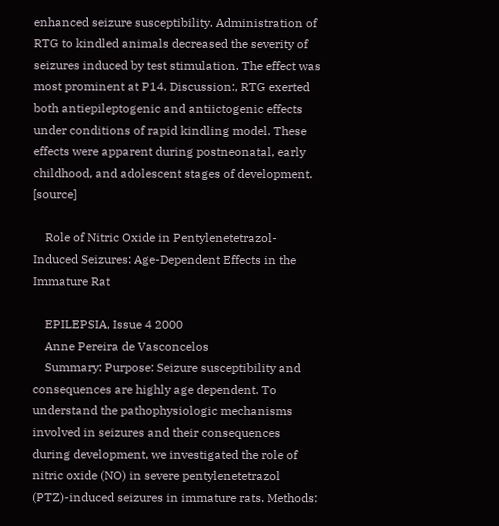enhanced seizure susceptibility. Administration of RTG to kindled animals decreased the severity of seizures induced by test stimulation. The effect was most prominent at P14. Discussion:, RTG exerted both antiepileptogenic and antiictogenic effects under conditions of rapid kindling model. These effects were apparent during postneonatal, early childhood, and adolescent stages of development. [source]

    Role of Nitric Oxide in Pentylenetetrazol-Induced Seizures: Age-Dependent Effects in the Immature Rat

    EPILEPSIA, Issue 4 2000
    Anne Pereira de Vasconcelos
    Summary: Purpose: Seizure susceptibility and consequences are highly age dependent. To understand the pathophysiologic mechanisms involved in seizures and their consequences during development, we investigated the role of nitric oxide (NO) in severe pentylenetetrazol (PTZ)-induced seizures in immature rats. Methods: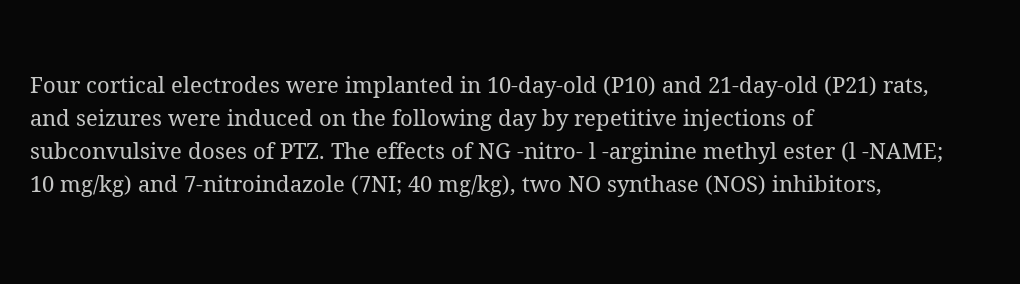Four cortical electrodes were implanted in 10-day-old (P10) and 21-day-old (P21) rats, and seizures were induced on the following day by repetitive injections of subconvulsive doses of PTZ. The effects of NG -nitro- l -arginine methyl ester (l -NAME; 10 mg/kg) and 7-nitroindazole (7NI; 40 mg/kg), two NO synthase (NOS) inhibitors,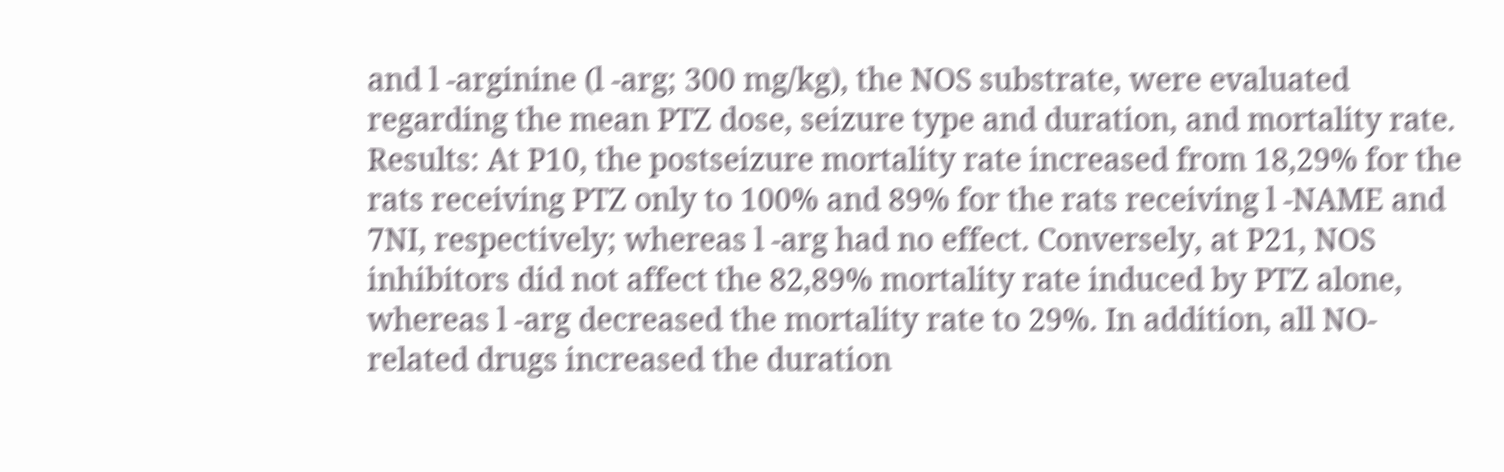and l -arginine (l -arg; 300 mg/kg), the NOS substrate, were evaluated regarding the mean PTZ dose, seizure type and duration, and mortality rate. Results: At P10, the postseizure mortality rate increased from 18,29% for the rats receiving PTZ only to 100% and 89% for the rats receiving l -NAME and 7NI, respectively; whereas l -arg had no effect. Conversely, at P21, NOS inhibitors did not affect the 82,89% mortality rate induced by PTZ alone, whereas l -arg decreased the mortality rate to 29%. In addition, all NO-related drugs increased the duration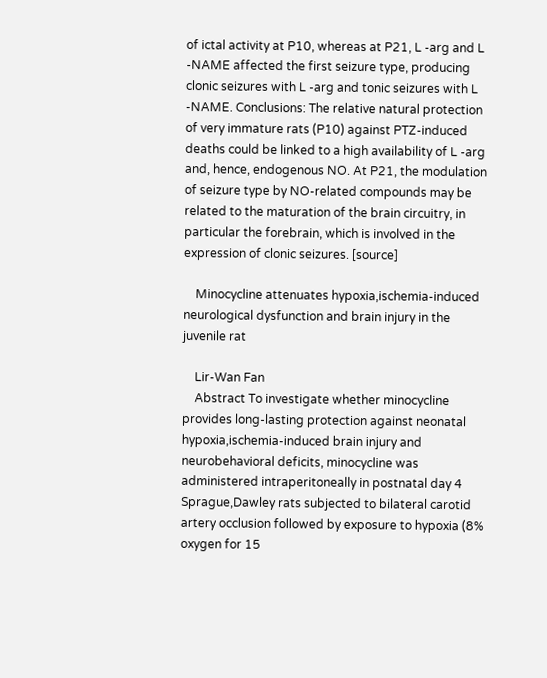of ictal activity at P10, whereas at P21, L -arg and L -NAME affected the first seizure type, producing clonic seizures with L -arg and tonic seizures with L -NAME. Conclusions: The relative natural protection of very immature rats (P10) against PTZ-induced deaths could be linked to a high availability of L -arg and, hence, endogenous NO. At P21, the modulation of seizure type by NO-related compounds may be related to the maturation of the brain circuitry, in particular the forebrain, which is involved in the expression of clonic seizures. [source]

    Minocycline attenuates hypoxia,ischemia-induced neurological dysfunction and brain injury in the juvenile rat

    Lir-Wan Fan
    Abstract To investigate whether minocycline provides long-lasting protection against neonatal hypoxia,ischemia-induced brain injury and neurobehavioral deficits, minocycline was administered intraperitoneally in postnatal day 4 Sprague,Dawley rats subjected to bilateral carotid artery occlusion followed by exposure to hypoxia (8% oxygen for 15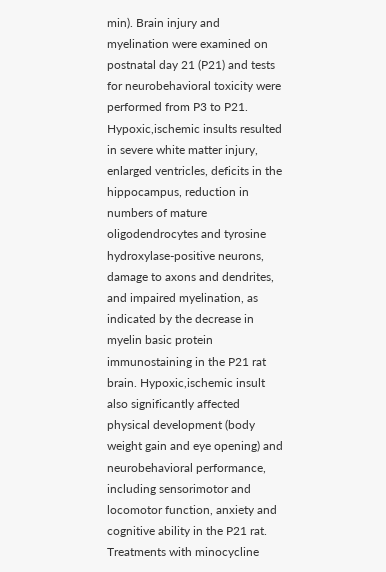min). Brain injury and myelination were examined on postnatal day 21 (P21) and tests for neurobehavioral toxicity were performed from P3 to P21. Hypoxic,ischemic insults resulted in severe white matter injury, enlarged ventricles, deficits in the hippocampus, reduction in numbers of mature oligodendrocytes and tyrosine hydroxylase-positive neurons, damage to axons and dendrites, and impaired myelination, as indicated by the decrease in myelin basic protein immunostaining in the P21 rat brain. Hypoxic,ischemic insult also significantly affected physical development (body weight gain and eye opening) and neurobehavioral performance, including sensorimotor and locomotor function, anxiety and cognitive ability in the P21 rat. Treatments with minocycline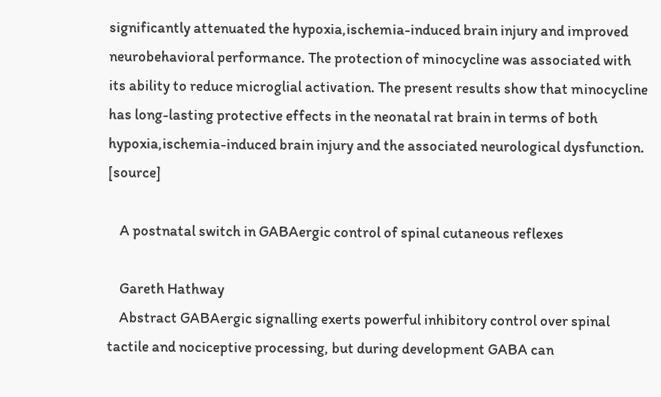significantly attenuated the hypoxia,ischemia-induced brain injury and improved neurobehavioral performance. The protection of minocycline was associated with its ability to reduce microglial activation. The present results show that minocycline has long-lasting protective effects in the neonatal rat brain in terms of both hypoxia,ischemia-induced brain injury and the associated neurological dysfunction. [source]

    A postnatal switch in GABAergic control of spinal cutaneous reflexes

    Gareth Hathway
    Abstract GABAergic signalling exerts powerful inhibitory control over spinal tactile and nociceptive processing, but during development GABA can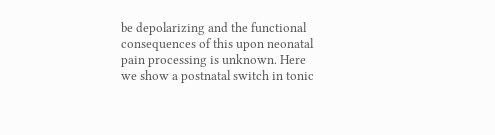be depolarizing and the functional consequences of this upon neonatal pain processing is unknown. Here we show a postnatal switch in tonic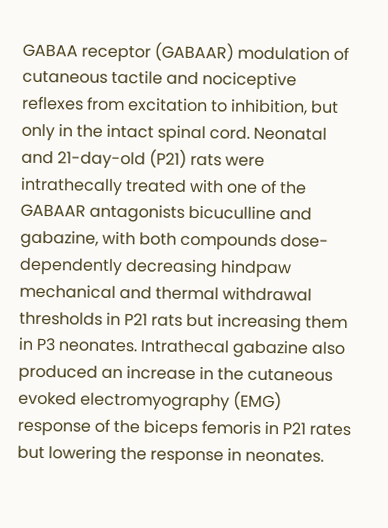GABAA receptor (GABAAR) modulation of cutaneous tactile and nociceptive reflexes from excitation to inhibition, but only in the intact spinal cord. Neonatal and 21-day-old (P21) rats were intrathecally treated with one of the GABAAR antagonists bicuculline and gabazine, with both compounds dose-dependently decreasing hindpaw mechanical and thermal withdrawal thresholds in P21 rats but increasing them in P3 neonates. Intrathecal gabazine also produced an increase in the cutaneous evoked electromyography (EMG) response of the biceps femoris in P21 rates but lowering the response in neonates.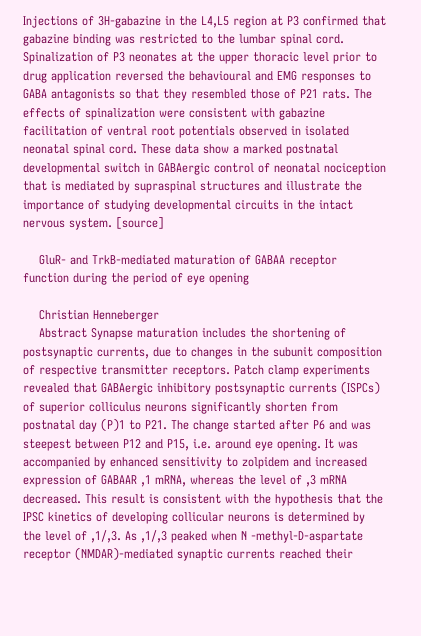Injections of 3H-gabazine in the L4,L5 region at P3 confirmed that gabazine binding was restricted to the lumbar spinal cord. Spinalization of P3 neonates at the upper thoracic level prior to drug application reversed the behavioural and EMG responses to GABA antagonists so that they resembled those of P21 rats. The effects of spinalization were consistent with gabazine facilitation of ventral root potentials observed in isolated neonatal spinal cord. These data show a marked postnatal developmental switch in GABAergic control of neonatal nociception that is mediated by supraspinal structures and illustrate the importance of studying developmental circuits in the intact nervous system. [source]

    GluR- and TrkB-mediated maturation of GABAA receptor function during the period of eye opening

    Christian Henneberger
    Abstract Synapse maturation includes the shortening of postsynaptic currents, due to changes in the subunit composition of respective transmitter receptors. Patch clamp experiments revealed that GABAergic inhibitory postsynaptic currents (ISPCs) of superior colliculus neurons significantly shorten from postnatal day (P)1 to P21. The change started after P6 and was steepest between P12 and P15, i.e. around eye opening. It was accompanied by enhanced sensitivity to zolpidem and increased expression of GABAAR ,1 mRNA, whereas the level of ,3 mRNA decreased. This result is consistent with the hypothesis that the IPSC kinetics of developing collicular neurons is determined by the level of ,1/,3. As ,1/,3 peaked when N -methyl-D-aspartate receptor (NMDAR)-mediated synaptic currents reached their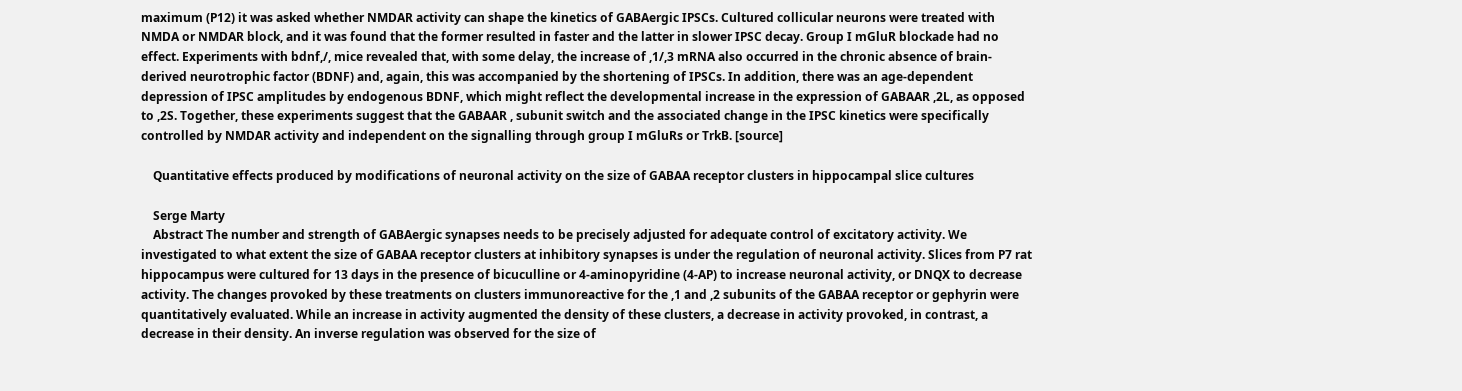maximum (P12) it was asked whether NMDAR activity can shape the kinetics of GABAergic IPSCs. Cultured collicular neurons were treated with NMDA or NMDAR block, and it was found that the former resulted in faster and the latter in slower IPSC decay. Group I mGluR blockade had no effect. Experiments with bdnf,/, mice revealed that, with some delay, the increase of ,1/,3 mRNA also occurred in the chronic absence of brain-derived neurotrophic factor (BDNF) and, again, this was accompanied by the shortening of IPSCs. In addition, there was an age-dependent depression of IPSC amplitudes by endogenous BDNF, which might reflect the developmental increase in the expression of GABAAR ,2L, as opposed to ,2S. Together, these experiments suggest that the GABAAR , subunit switch and the associated change in the IPSC kinetics were specifically controlled by NMDAR activity and independent on the signalling through group I mGluRs or TrkB. [source]

    Quantitative effects produced by modifications of neuronal activity on the size of GABAA receptor clusters in hippocampal slice cultures

    Serge Marty
    Abstract The number and strength of GABAergic synapses needs to be precisely adjusted for adequate control of excitatory activity. We investigated to what extent the size of GABAA receptor clusters at inhibitory synapses is under the regulation of neuronal activity. Slices from P7 rat hippocampus were cultured for 13 days in the presence of bicuculline or 4-aminopyridine (4-AP) to increase neuronal activity, or DNQX to decrease activity. The changes provoked by these treatments on clusters immunoreactive for the ,1 and ,2 subunits of the GABAA receptor or gephyrin were quantitatively evaluated. While an increase in activity augmented the density of these clusters, a decrease in activity provoked, in contrast, a decrease in their density. An inverse regulation was observed for the size of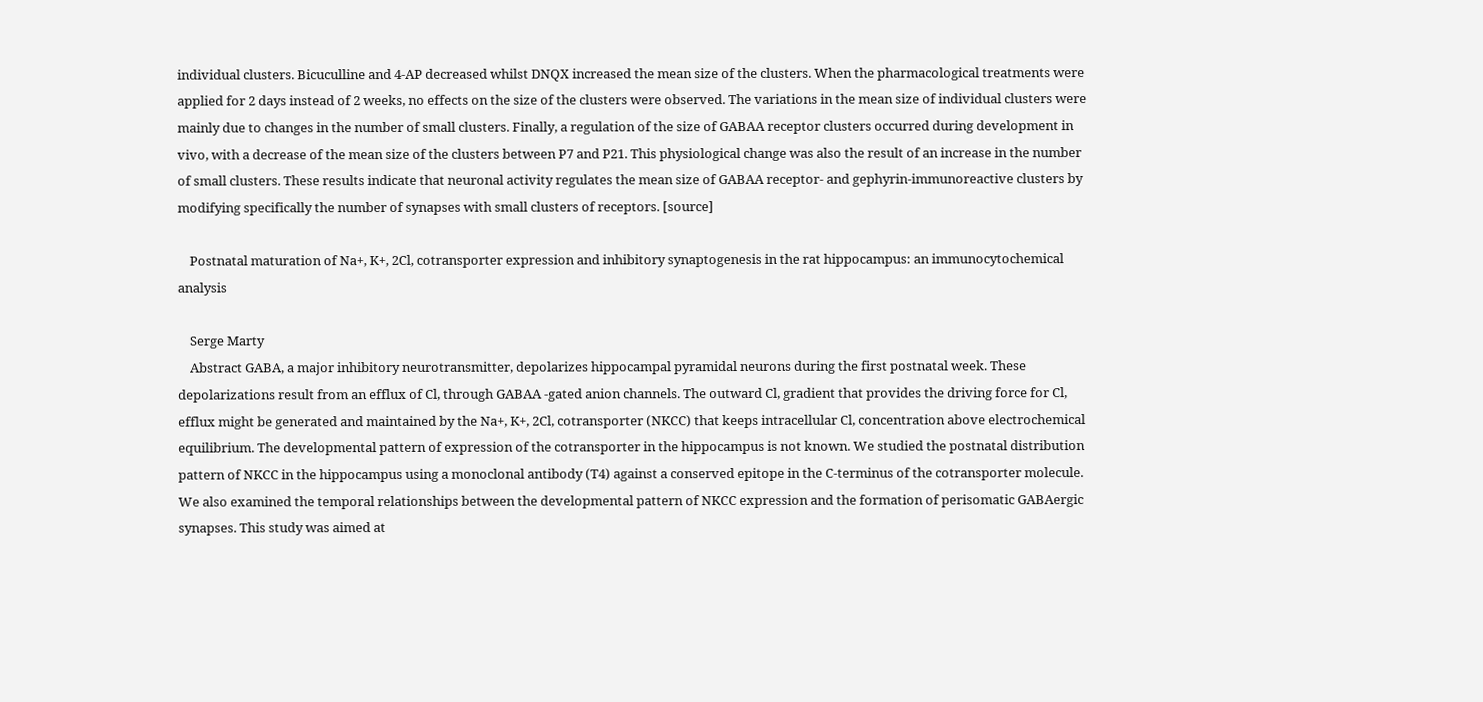individual clusters. Bicuculline and 4-AP decreased whilst DNQX increased the mean size of the clusters. When the pharmacological treatments were applied for 2 days instead of 2 weeks, no effects on the size of the clusters were observed. The variations in the mean size of individual clusters were mainly due to changes in the number of small clusters. Finally, a regulation of the size of GABAA receptor clusters occurred during development in vivo, with a decrease of the mean size of the clusters between P7 and P21. This physiological change was also the result of an increase in the number of small clusters. These results indicate that neuronal activity regulates the mean size of GABAA receptor- and gephyrin-immunoreactive clusters by modifying specifically the number of synapses with small clusters of receptors. [source]

    Postnatal maturation of Na+, K+, 2Cl, cotransporter expression and inhibitory synaptogenesis in the rat hippocampus: an immunocytochemical analysis

    Serge Marty
    Abstract GABA, a major inhibitory neurotransmitter, depolarizes hippocampal pyramidal neurons during the first postnatal week. These depolarizations result from an efflux of Cl, through GABAA -gated anion channels. The outward Cl, gradient that provides the driving force for Cl, efflux might be generated and maintained by the Na+, K+, 2Cl, cotransporter (NKCC) that keeps intracellular Cl, concentration above electrochemical equilibrium. The developmental pattern of expression of the cotransporter in the hippocampus is not known. We studied the postnatal distribution pattern of NKCC in the hippocampus using a monoclonal antibody (T4) against a conserved epitope in the C-terminus of the cotransporter molecule. We also examined the temporal relationships between the developmental pattern of NKCC expression and the formation of perisomatic GABAergic synapses. This study was aimed at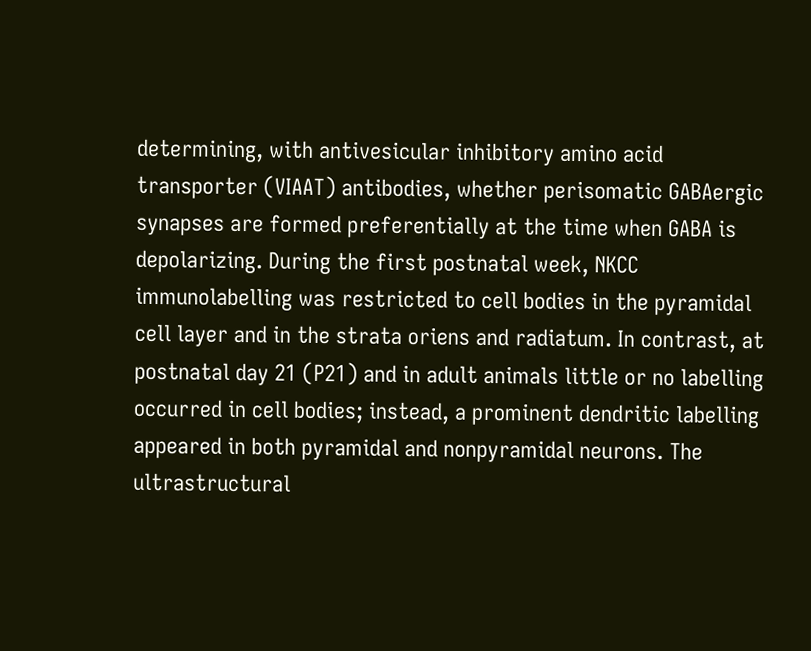determining, with antivesicular inhibitory amino acid transporter (VIAAT) antibodies, whether perisomatic GABAergic synapses are formed preferentially at the time when GABA is depolarizing. During the first postnatal week, NKCC immunolabelling was restricted to cell bodies in the pyramidal cell layer and in the strata oriens and radiatum. In contrast, at postnatal day 21 (P21) and in adult animals little or no labelling occurred in cell bodies; instead, a prominent dendritic labelling appeared in both pyramidal and nonpyramidal neurons. The ultrastructural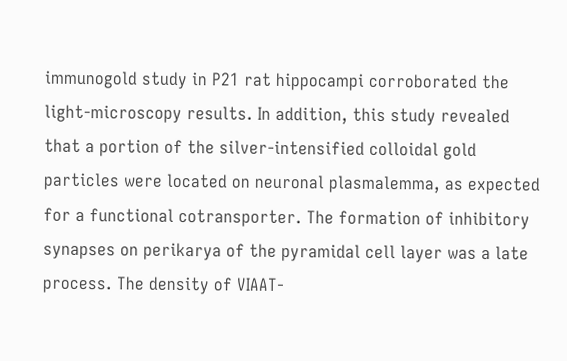immunogold study in P21 rat hippocampi corroborated the light-microscopy results. In addition, this study revealed that a portion of the silver-intensified colloidal gold particles were located on neuronal plasmalemma, as expected for a functional cotransporter. The formation of inhibitory synapses on perikarya of the pyramidal cell layer was a late process. The density of VIAAT-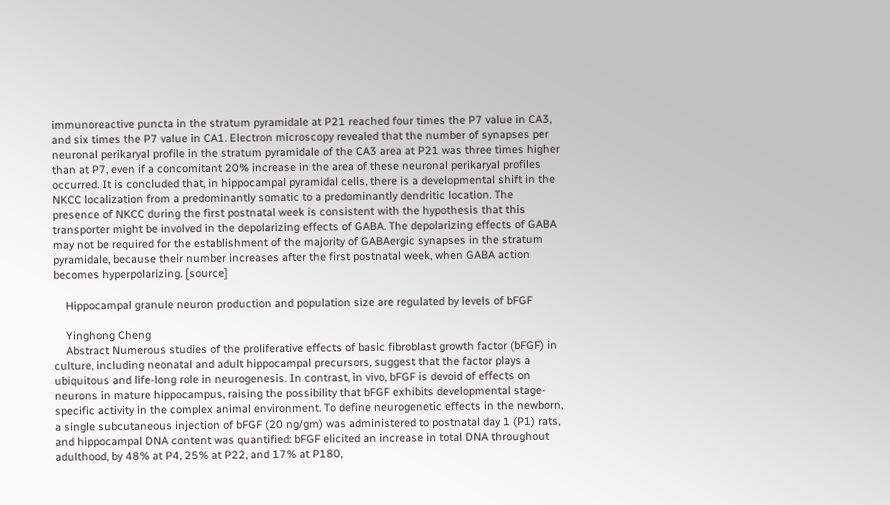immunoreactive puncta in the stratum pyramidale at P21 reached four times the P7 value in CA3, and six times the P7 value in CA1. Electron microscopy revealed that the number of synapses per neuronal perikaryal profile in the stratum pyramidale of the CA3 area at P21 was three times higher than at P7, even if a concomitant 20% increase in the area of these neuronal perikaryal profiles occurred. It is concluded that, in hippocampal pyramidal cells, there is a developmental shift in the NKCC localization from a predominantly somatic to a predominantly dendritic location. The presence of NKCC during the first postnatal week is consistent with the hypothesis that this transporter might be involved in the depolarizing effects of GABA. The depolarizing effects of GABA may not be required for the establishment of the majority of GABAergic synapses in the stratum pyramidale, because their number increases after the first postnatal week, when GABA action becomes hyperpolarizing. [source]

    Hippocampal granule neuron production and population size are regulated by levels of bFGF

    Yinghong Cheng
    Abstract Numerous studies of the proliferative effects of basic fibroblast growth factor (bFGF) in culture, including neonatal and adult hippocampal precursors, suggest that the factor plays a ubiquitous and life-long role in neurogenesis. In contrast, in vivo, bFGF is devoid of effects on neurons in mature hippocampus, raising the possibility that bFGF exhibits developmental stage-specific activity in the complex animal environment. To define neurogenetic effects in the newborn, a single subcutaneous injection of bFGF (20 ng/gm) was administered to postnatal day 1 (P1) rats, and hippocampal DNA content was quantified: bFGF elicited an increase in total DNA throughout adulthood, by 48% at P4, 25% at P22, and 17% at P180,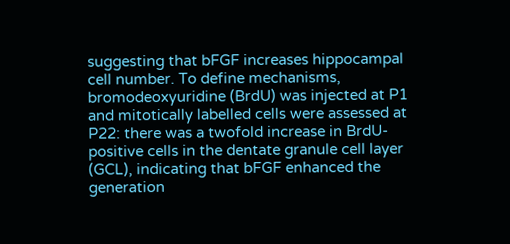suggesting that bFGF increases hippocampal cell number. To define mechanisms, bromodeoxyuridine (BrdU) was injected at P1 and mitotically labelled cells were assessed at P22: there was a twofold increase in BrdU-positive cells in the dentate granule cell layer (GCL), indicating that bFGF enhanced the generation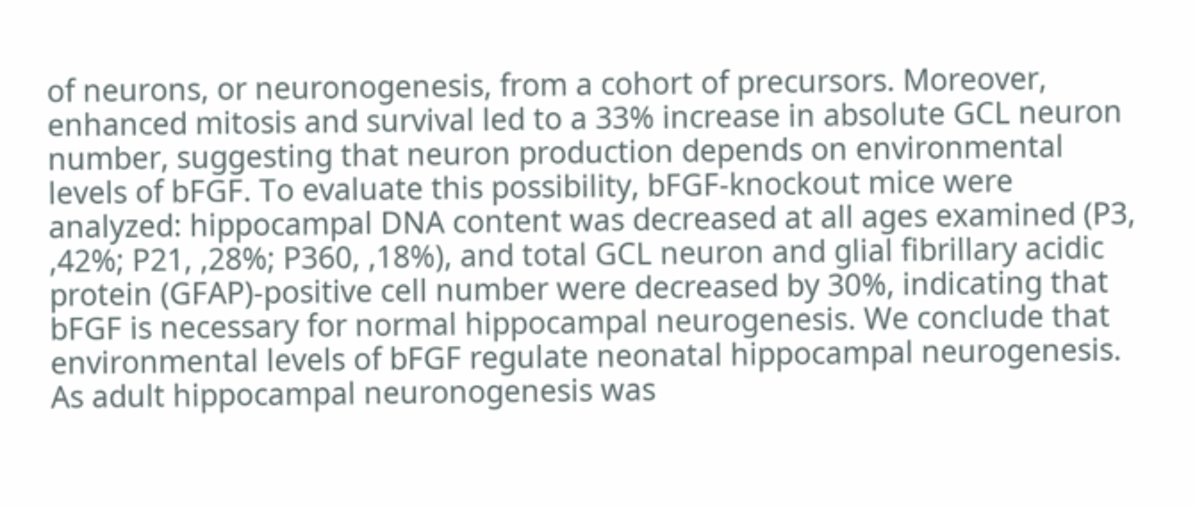of neurons, or neuronogenesis, from a cohort of precursors. Moreover, enhanced mitosis and survival led to a 33% increase in absolute GCL neuron number, suggesting that neuron production depends on environmental levels of bFGF. To evaluate this possibility, bFGF-knockout mice were analyzed: hippocampal DNA content was decreased at all ages examined (P3, ,42%; P21, ,28%; P360, ,18%), and total GCL neuron and glial fibrillary acidic protein (GFAP)-positive cell number were decreased by 30%, indicating that bFGF is necessary for normal hippocampal neurogenesis. We conclude that environmental levels of bFGF regulate neonatal hippocampal neurogenesis. As adult hippocampal neuronogenesis was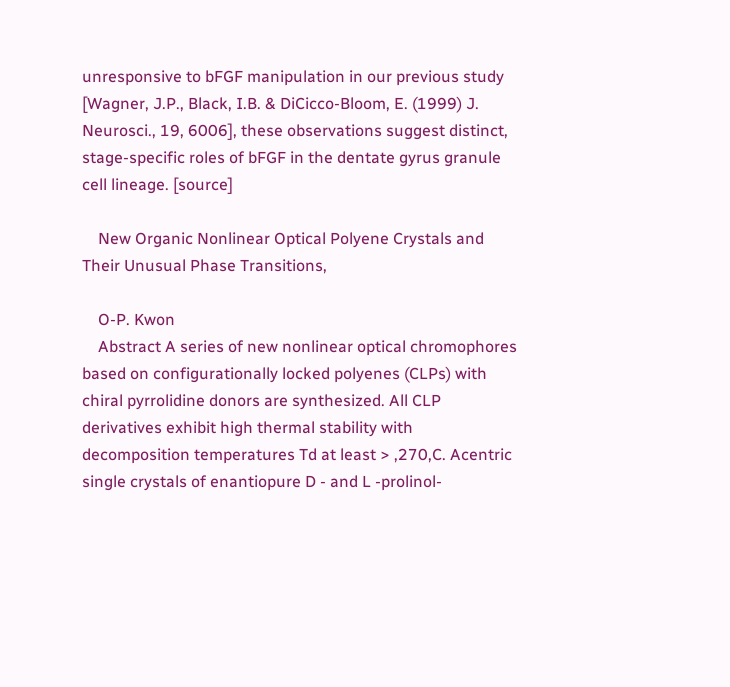unresponsive to bFGF manipulation in our previous study [Wagner, J.P., Black, I.B. & DiCicco-Bloom, E. (1999) J. Neurosci., 19, 6006], these observations suggest distinct, stage-specific roles of bFGF in the dentate gyrus granule cell lineage. [source]

    New Organic Nonlinear Optical Polyene Crystals and Their Unusual Phase Transitions,

    O-P. Kwon
    Abstract A series of new nonlinear optical chromophores based on configurationally locked polyenes (CLPs) with chiral pyrrolidine donors are synthesized. All CLP derivatives exhibit high thermal stability with decomposition temperatures Td at least > ,270,C. Acentric single crystals of enantiopure D - and L -prolinol-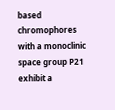based chromophores with a monoclinic space group P21 exhibit a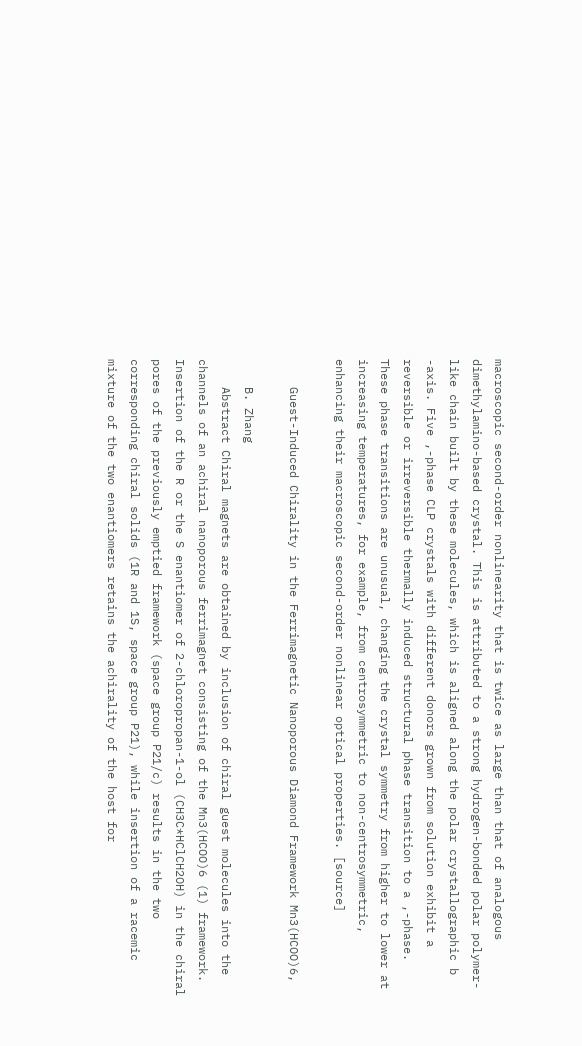macroscopic second-order nonlinearity that is twice as large than that of analogous dimethylamino-based crystal. This is attributed to a strong hydrogen-bonded polar polymer-like chain built by these molecules, which is aligned along the polar crystallographic b -axis. Five ,-phase CLP crystals with different donors grown from solution exhibit a reversible or irreversible thermally induced structural phase transition to a ,-phase. These phase transitions are unusual, changing the crystal symmetry from higher to lower at increasing temperatures, for example, from centrosymmetric to non-centrosymmetric, enhancing their macroscopic second-order nonlinear optical properties. [source]

    Guest-Induced Chirality in the Ferrimagnetic Nanoporous Diamond Framework Mn3(HCOO)6,

    B. Zhang
    Abstract Chiral magnets are obtained by inclusion of chiral guest molecules into the channels of an achiral nanoporous ferrimagnet consisting of the Mn3(HCOO)6 (1) framework. Insertion of the R or the S enantiomer of 2-chloropropan-1-ol (CH3C*HClCH2OH) in the chiral pores of the previously emptied framework (space group P21/c) results in the two corresponding chiral solids (1R and 1S, space group P21), while insertion of a racemic mixture of the two enantiomers retains the achirality of the host for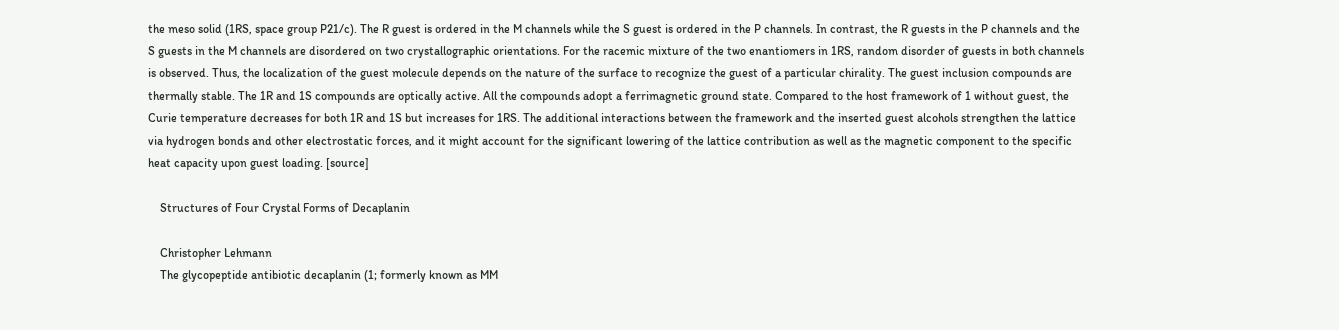the meso solid (1RS, space group P21/c). The R guest is ordered in the M channels while the S guest is ordered in the P channels. In contrast, the R guests in the P channels and the S guests in the M channels are disordered on two crystallographic orientations. For the racemic mixture of the two enantiomers in 1RS, random disorder of guests in both channels is observed. Thus, the localization of the guest molecule depends on the nature of the surface to recognize the guest of a particular chirality. The guest inclusion compounds are thermally stable. The 1R and 1S compounds are optically active. All the compounds adopt a ferrimagnetic ground state. Compared to the host framework of 1 without guest, the Curie temperature decreases for both 1R and 1S but increases for 1RS. The additional interactions between the framework and the inserted guest alcohols strengthen the lattice via hydrogen bonds and other electrostatic forces, and it might account for the significant lowering of the lattice contribution as well as the magnetic component to the specific heat capacity upon guest loading. [source]

    Structures of Four Crystal Forms of Decaplanin

    Christopher Lehmann
    The glycopeptide antibiotic decaplanin (1; formerly known as MM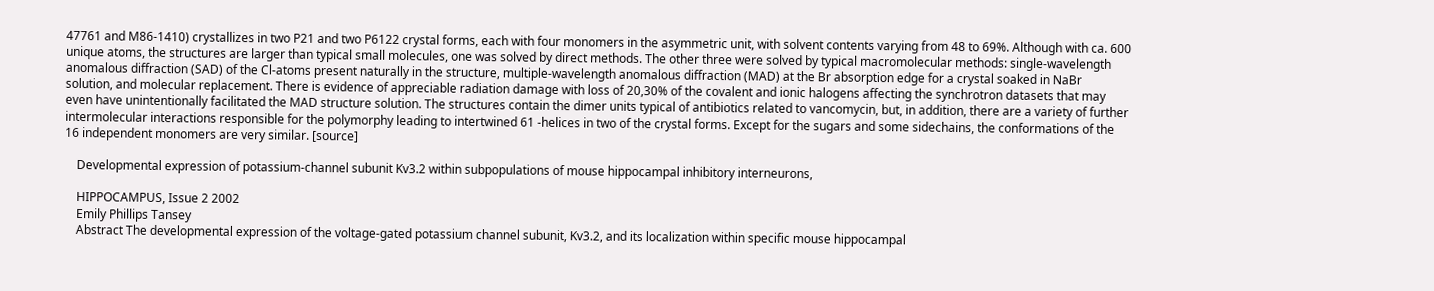47761 and M86-1410) crystallizes in two P21 and two P6122 crystal forms, each with four monomers in the asymmetric unit, with solvent contents varying from 48 to 69%. Although with ca. 600 unique atoms, the structures are larger than typical small molecules, one was solved by direct methods. The other three were solved by typical macromolecular methods: single-wavelength anomalous diffraction (SAD) of the Cl-atoms present naturally in the structure, multiple-wavelength anomalous diffraction (MAD) at the Br absorption edge for a crystal soaked in NaBr solution, and molecular replacement. There is evidence of appreciable radiation damage with loss of 20,30% of the covalent and ionic halogens affecting the synchrotron datasets that may even have unintentionally facilitated the MAD structure solution. The structures contain the dimer units typical of antibiotics related to vancomycin, but, in addition, there are a variety of further intermolecular interactions responsible for the polymorphy leading to intertwined 61 -helices in two of the crystal forms. Except for the sugars and some sidechains, the conformations of the 16 independent monomers are very similar. [source]

    Developmental expression of potassium-channel subunit Kv3.2 within subpopulations of mouse hippocampal inhibitory interneurons,

    HIPPOCAMPUS, Issue 2 2002
    Emily Phillips Tansey
    Abstract The developmental expression of the voltage-gated potassium channel subunit, Kv3.2, and its localization within specific mouse hippocampal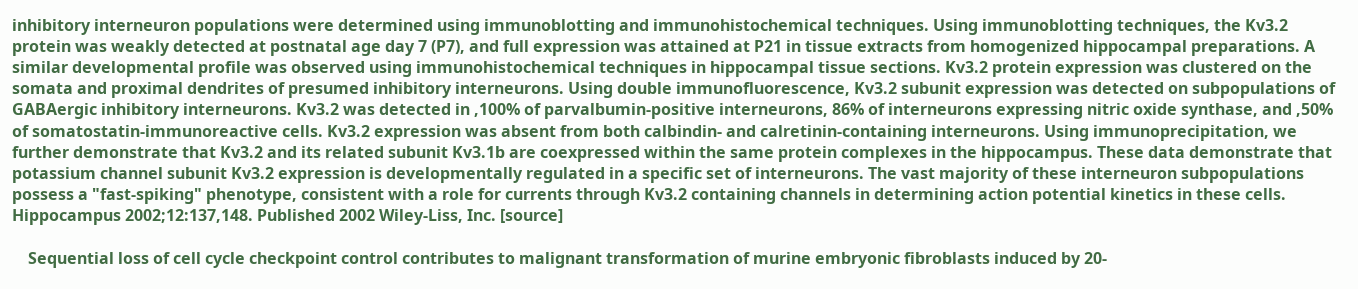inhibitory interneuron populations were determined using immunoblotting and immunohistochemical techniques. Using immunoblotting techniques, the Kv3.2 protein was weakly detected at postnatal age day 7 (P7), and full expression was attained at P21 in tissue extracts from homogenized hippocampal preparations. A similar developmental profile was observed using immunohistochemical techniques in hippocampal tissue sections. Kv3.2 protein expression was clustered on the somata and proximal dendrites of presumed inhibitory interneurons. Using double immunofluorescence, Kv3.2 subunit expression was detected on subpopulations of GABAergic inhibitory interneurons. Kv3.2 was detected in ,100% of parvalbumin-positive interneurons, 86% of interneurons expressing nitric oxide synthase, and ,50% of somatostatin-immunoreactive cells. Kv3.2 expression was absent from both calbindin- and calretinin-containing interneurons. Using immunoprecipitation, we further demonstrate that Kv3.2 and its related subunit Kv3.1b are coexpressed within the same protein complexes in the hippocampus. These data demonstrate that potassium channel subunit Kv3.2 expression is developmentally regulated in a specific set of interneurons. The vast majority of these interneuron subpopulations possess a "fast-spiking" phenotype, consistent with a role for currents through Kv3.2 containing channels in determining action potential kinetics in these cells. Hippocampus 2002;12:137,148. Published 2002 Wiley-Liss, Inc. [source]

    Sequential loss of cell cycle checkpoint control contributes to malignant transformation of murine embryonic fibroblasts induced by 20-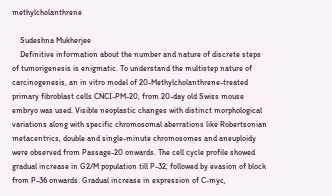methylcholanthrene

    Sudeshna Mukherjee
    Definitive information about the number and nature of discrete steps of tumorigenesis is enigmatic. To understand the multistep nature of carcinogenesis, an in vitro model of 20-Methylcholanthrene-treated primary fibroblast cells CNCI-PM-20, from 20-day old Swiss mouse embryo was used. Visible neoplastic changes with distinct morphological variations along with specific chromosomal aberrations like Robertsonian metacentrics, double and single-minute chromosomes and aneuploidy were observed from Passage-20 onwards. The cell cycle profile showed gradual increase in G2/M population till P-32, followed by evasion of block from P-36 onwards. Gradual increase in expression of C-myc,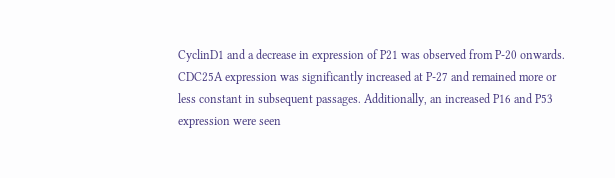CyclinD1 and a decrease in expression of P21 was observed from P-20 onwards. CDC25A expression was significantly increased at P-27 and remained more or less constant in subsequent passages. Additionally, an increased P16 and P53 expression were seen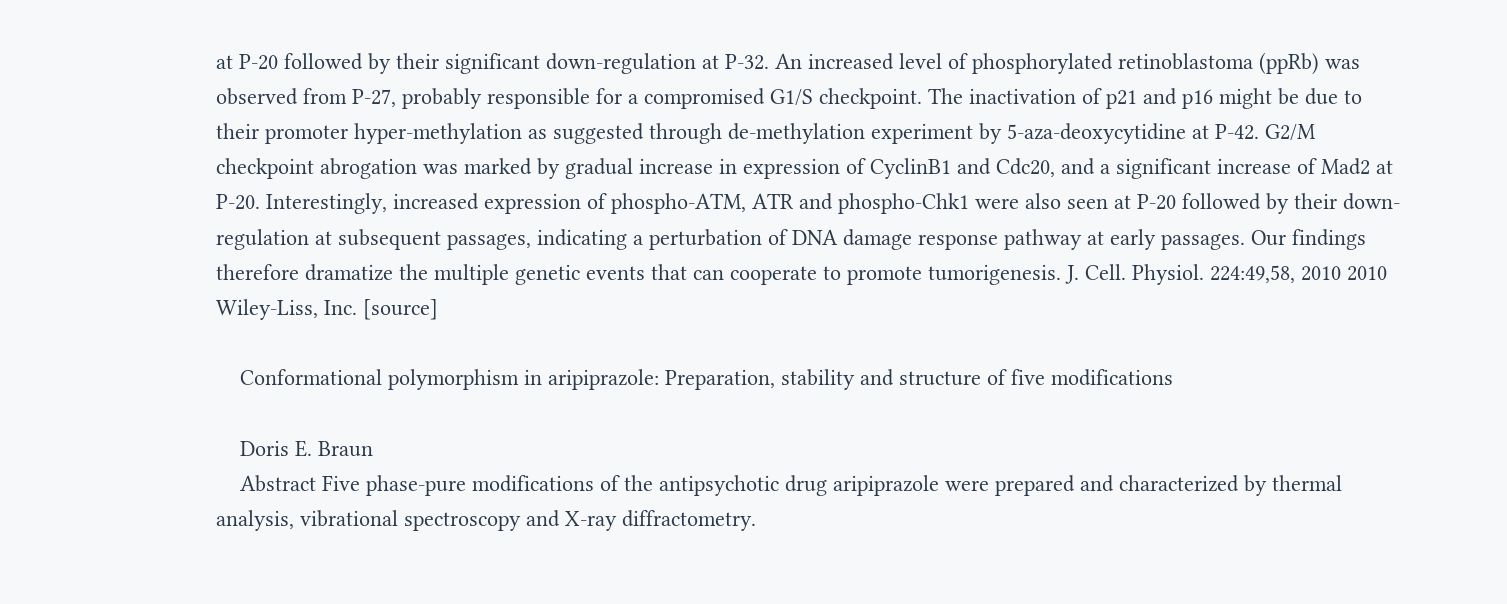at P-20 followed by their significant down-regulation at P-32. An increased level of phosphorylated retinoblastoma (ppRb) was observed from P-27, probably responsible for a compromised G1/S checkpoint. The inactivation of p21 and p16 might be due to their promoter hyper-methylation as suggested through de-methylation experiment by 5-aza-deoxycytidine at P-42. G2/M checkpoint abrogation was marked by gradual increase in expression of CyclinB1 and Cdc20, and a significant increase of Mad2 at P-20. Interestingly, increased expression of phospho-ATM, ATR and phospho-Chk1 were also seen at P-20 followed by their down-regulation at subsequent passages, indicating a perturbation of DNA damage response pathway at early passages. Our findings therefore dramatize the multiple genetic events that can cooperate to promote tumorigenesis. J. Cell. Physiol. 224:49,58, 2010 2010 Wiley-Liss, Inc. [source]

    Conformational polymorphism in aripiprazole: Preparation, stability and structure of five modifications

    Doris E. Braun
    Abstract Five phase-pure modifications of the antipsychotic drug aripiprazole were prepared and characterized by thermal analysis, vibrational spectroscopy and X-ray diffractometry.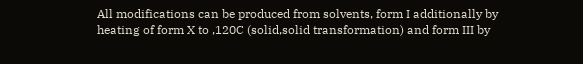All modifications can be produced from solvents, form I additionally by heating of form X to ,120C (solid,solid transformation) and form III by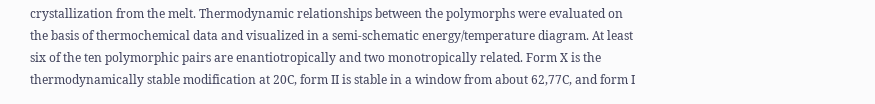crystallization from the melt. Thermodynamic relationships between the polymorphs were evaluated on the basis of thermochemical data and visualized in a semi-schematic energy/temperature diagram. At least six of the ten polymorphic pairs are enantiotropically and two monotropically related. Form X is the thermodynamically stable modification at 20C, form II is stable in a window from about 62,77C, and form I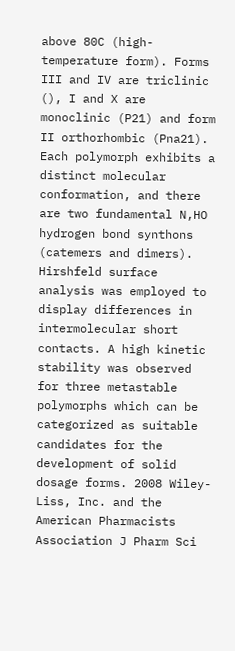above 80C (high-temperature form). Forms III and IV are triclinic (), I and X are monoclinic (P21) and form II orthorhombic (Pna21). Each polymorph exhibits a distinct molecular conformation, and there are two fundamental N,HO hydrogen bond synthons (catemers and dimers). Hirshfeld surface analysis was employed to display differences in intermolecular short contacts. A high kinetic stability was observed for three metastable polymorphs which can be categorized as suitable candidates for the development of solid dosage forms. 2008 Wiley-Liss, Inc. and the American Pharmacists Association J Pharm Sci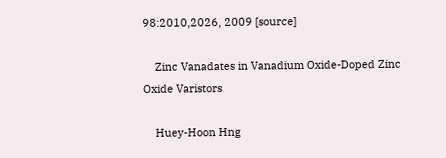98:2010,2026, 2009 [source]

    Zinc Vanadates in Vanadium Oxide-Doped Zinc Oxide Varistors

    Huey-Hoon Hng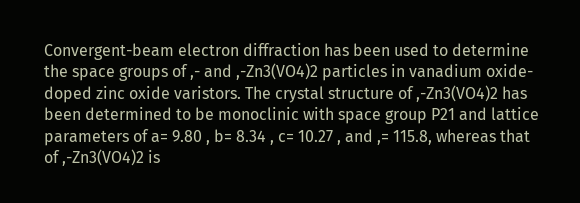Convergent-beam electron diffraction has been used to determine the space groups of ,- and ,-Zn3(VO4)2 particles in vanadium oxide-doped zinc oxide varistors. The crystal structure of ,-Zn3(VO4)2 has been determined to be monoclinic with space group P21 and lattice parameters of a= 9.80 , b= 8.34 , c= 10.27 , and ,= 115.8, whereas that of ,-Zn3(VO4)2 is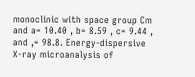monoclinic with space group Cm and a= 10.40 , b= 8.59 , c= 9.44 , and ,= 98.8. Energy-dispersive X-ray microanalysis of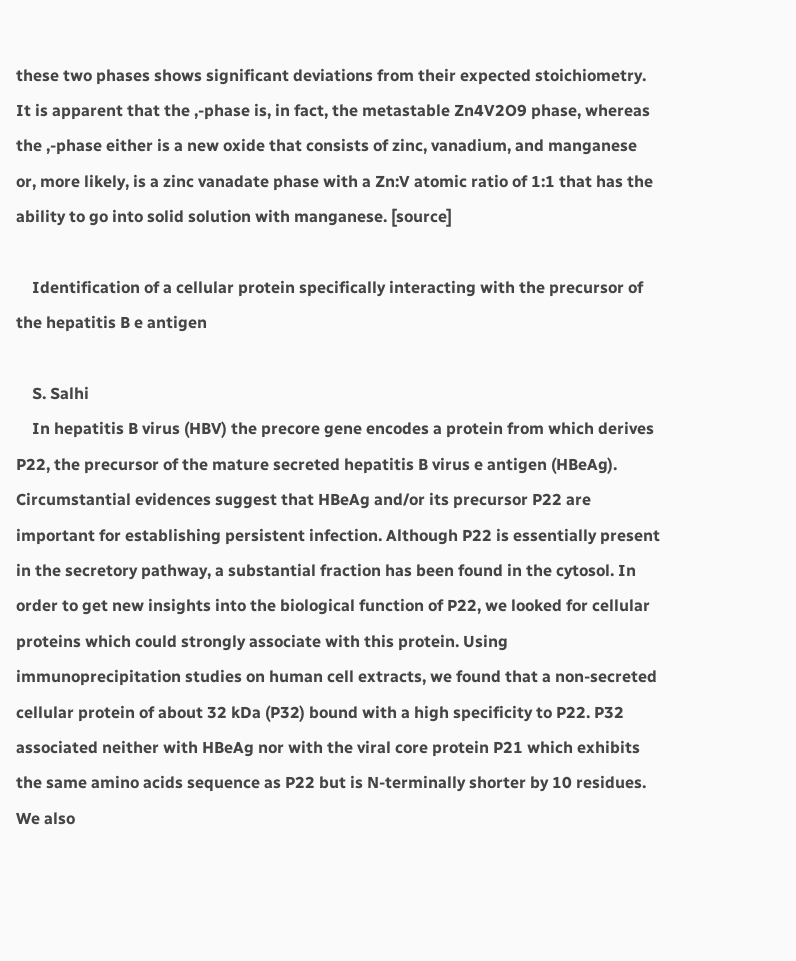these two phases shows significant deviations from their expected stoichiometry. It is apparent that the ,-phase is, in fact, the metastable Zn4V2O9 phase, whereas the ,-phase either is a new oxide that consists of zinc, vanadium, and manganese or, more likely, is a zinc vanadate phase with a Zn:V atomic ratio of 1:1 that has the ability to go into solid solution with manganese. [source]

    Identification of a cellular protein specifically interacting with the precursor of the hepatitis B e antigen

    S. Salhi
    In hepatitis B virus (HBV) the precore gene encodes a protein from which derives P22, the precursor of the mature secreted hepatitis B virus e antigen (HBeAg). Circumstantial evidences suggest that HBeAg and/or its precursor P22 are important for establishing persistent infection. Although P22 is essentially present in the secretory pathway, a substantial fraction has been found in the cytosol. In order to get new insights into the biological function of P22, we looked for cellular proteins which could strongly associate with this protein. Using immunoprecipitation studies on human cell extracts, we found that a non-secreted cellular protein of about 32 kDa (P32) bound with a high specificity to P22. P32 associated neither with HBeAg nor with the viral core protein P21 which exhibits the same amino acids sequence as P22 but is N-terminally shorter by 10 residues. We also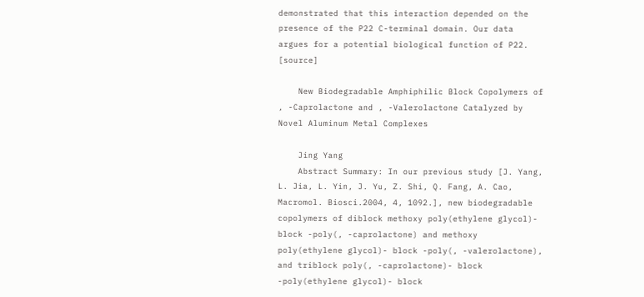demonstrated that this interaction depended on the presence of the P22 C-terminal domain. Our data argues for a potential biological function of P22. [source]

    New Biodegradable Amphiphilic Block Copolymers of , -Caprolactone and , -Valerolactone Catalyzed by Novel Aluminum Metal Complexes

    Jing Yang
    Abstract Summary: In our previous study [J. Yang, L. Jia, L. Yin, J. Yu, Z. Shi, Q. Fang, A. Cao, Macromol. Biosci.2004, 4, 1092.], new biodegradable copolymers of diblock methoxy poly(ethylene glycol)- block -poly(, -caprolactone) and methoxy poly(ethylene glycol)- block -poly(, -valerolactone), and triblock poly(, -caprolactone)- block -poly(ethylene glycol)- block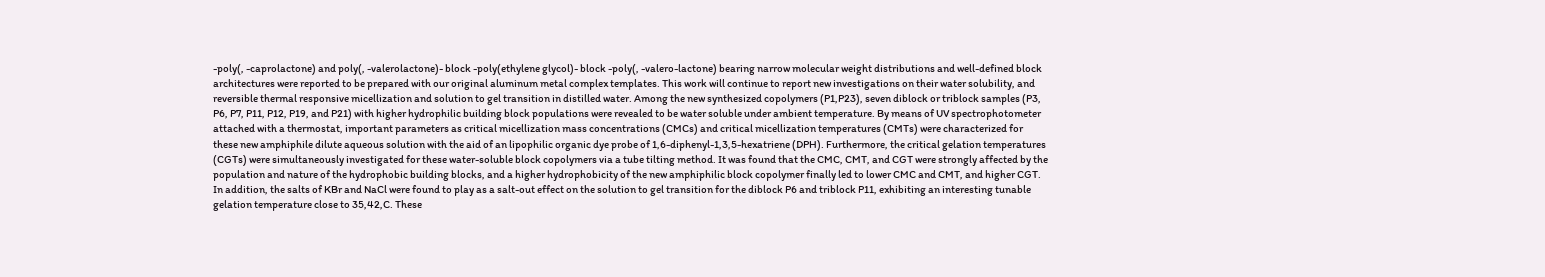-poly(, -caprolactone) and poly(, -valerolactone)- block -poly(ethylene glycol)- block -poly(, -valero-lactone) bearing narrow molecular weight distributions and well-defined block architectures were reported to be prepared with our original aluminum metal complex templates. This work will continue to report new investigations on their water solubility, and reversible thermal responsive micellization and solution to gel transition in distilled water. Among the new synthesized copolymers (P1,P23), seven diblock or triblock samples (P3, P6, P7, P11, P12, P19, and P21) with higher hydrophilic building block populations were revealed to be water soluble under ambient temperature. By means of UV spectrophotometer attached with a thermostat, important parameters as critical micellization mass concentrations (CMCs) and critical micellization temperatures (CMTs) were characterized for these new amphiphile dilute aqueous solution with the aid of an lipophilic organic dye probe of 1,6-diphenyl-1,3,5-hexatriene (DPH). Furthermore, the critical gelation temperatures (CGTs) were simultaneously investigated for these water-soluble block copolymers via a tube tilting method. It was found that the CMC, CMT, and CGT were strongly affected by the population and nature of the hydrophobic building blocks, and a higher hydrophobicity of the new amphiphilic block copolymer finally led to lower CMC and CMT, and higher CGT. In addition, the salts of KBr and NaCl were found to play as a salt-out effect on the solution to gel transition for the diblock P6 and triblock P11, exhibiting an interesting tunable gelation temperature close to 35,42,C. These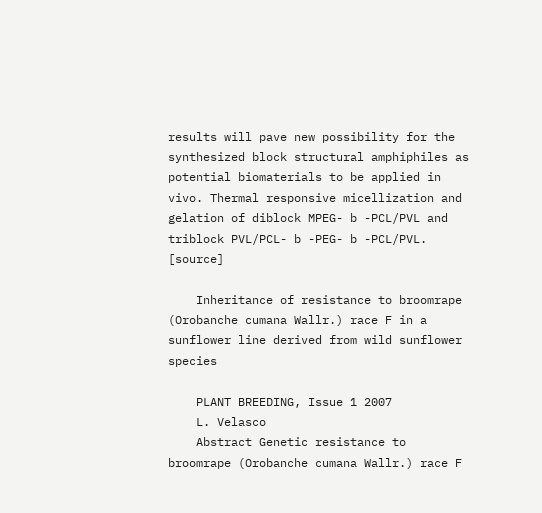results will pave new possibility for the synthesized block structural amphiphiles as potential biomaterials to be applied in vivo. Thermal responsive micellization and gelation of diblock MPEG- b -PCL/PVL and triblock PVL/PCL- b -PEG- b -PCL/PVL. [source]

    Inheritance of resistance to broomrape (Orobanche cumana Wallr.) race F in a sunflower line derived from wild sunflower species

    PLANT BREEDING, Issue 1 2007
    L. Velasco
    Abstract Genetic resistance to broomrape (Orobanche cumana Wallr.) race F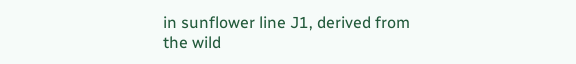in sunflower line J1, derived from the wild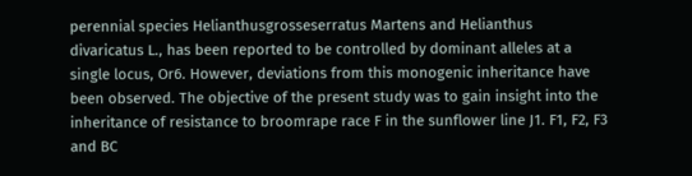perennial species Helianthusgrosseserratus Martens and Helianthus divaricatus L., has been reported to be controlled by dominant alleles at a single locus, Or6. However, deviations from this monogenic inheritance have been observed. The objective of the present study was to gain insight into the inheritance of resistance to broomrape race F in the sunflower line J1. F1, F2, F3 and BC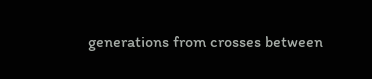generations from crosses between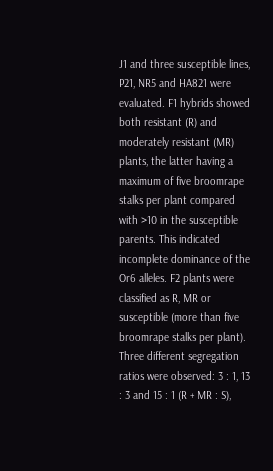J1 and three susceptible lines, P21, NR5 and HA821 were evaluated. F1 hybrids showed both resistant (R) and moderately resistant (MR) plants, the latter having a maximum of five broomrape stalks per plant compared with >10 in the susceptible parents. This indicated incomplete dominance of the Or6 alleles. F2 plants were classified as R, MR or susceptible (more than five broomrape stalks per plant). Three different segregation ratios were observed: 3 : 1, 13 : 3 and 15 : 1 (R + MR : S),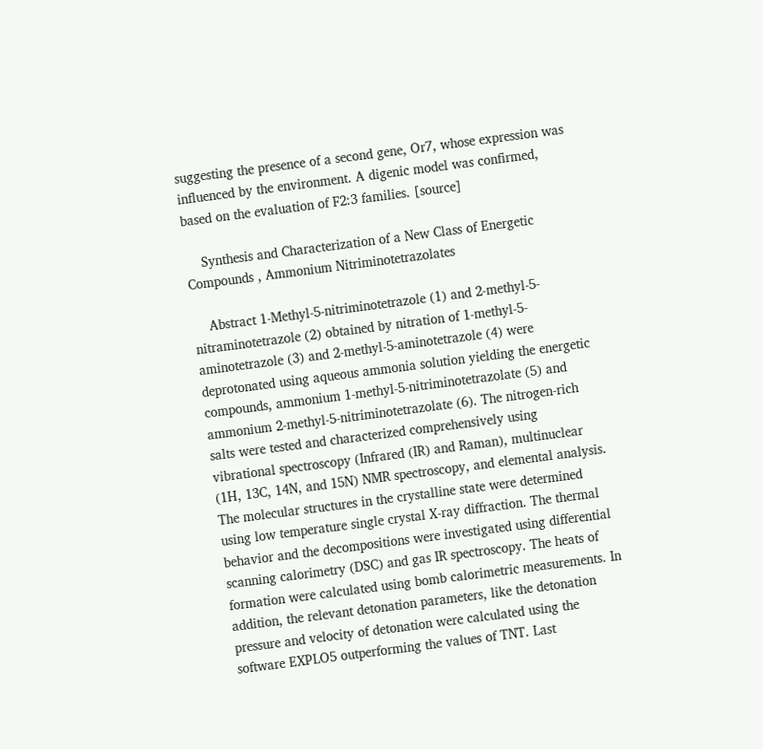suggesting the presence of a second gene, Or7, whose expression was influenced by the environment. A digenic model was confirmed, based on the evaluation of F2:3 families. [source]

    Synthesis and Characterization of a New Class of Energetic Compounds , Ammonium Nitriminotetrazolates

    Abstract 1-Methyl-5-nitriminotetrazole (1) and 2-methyl-5-nitraminotetrazole (2) obtained by nitration of 1-methyl-5-aminotetrazole (3) and 2-methyl-5-aminotetrazole (4) were deprotonated using aqueous ammonia solution yielding the energetic compounds, ammonium 1-methyl-5-nitriminotetrazolate (5) and ammonium 2-methyl-5-nitriminotetrazolate (6). The nitrogen-rich salts were tested and characterized comprehensively using vibrational spectroscopy (Infrared (IR) and Raman), multinuclear (1H, 13C, 14N, and 15N) NMR spectroscopy, and elemental analysis. The molecular structures in the crystalline state were determined using low temperature single crystal X-ray diffraction. The thermal behavior and the decompositions were investigated using differential scanning calorimetry (DSC) and gas IR spectroscopy. The heats of formation were calculated using bomb calorimetric measurements. In addition, the relevant detonation parameters, like the detonation pressure and velocity of detonation were calculated using the software EXPLO5 outperforming the values of TNT. Last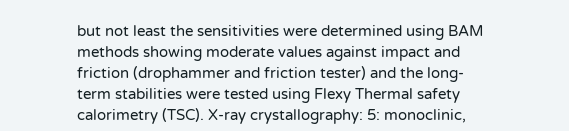but not least the sensitivities were determined using BAM methods showing moderate values against impact and friction (drophammer and friction tester) and the long-term stabilities were tested using Flexy Thermal safety calorimetry (TSC). X-ray crystallography: 5: monoclinic,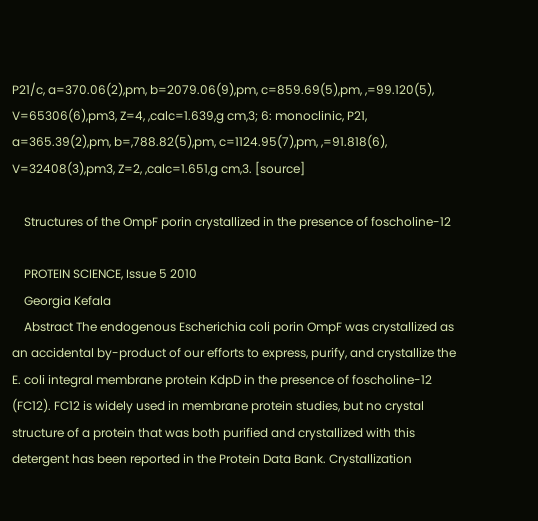P21/c, a=370.06(2),pm, b=2079.06(9),pm, c=859.69(5),pm, ,=99.120(5), V=65306(6),pm3, Z=4, ,calc=1.639,g cm,3; 6: monoclinic, P21, a=365.39(2),pm, b=,788.82(5),pm, c=1124.95(7),pm, ,=91.818(6), V=32408(3),pm3, Z=2, ,calc=1.651,g cm,3. [source]

    Structures of the OmpF porin crystallized in the presence of foscholine-12

    PROTEIN SCIENCE, Issue 5 2010
    Georgia Kefala
    Abstract The endogenous Escherichia coli porin OmpF was crystallized as an accidental by-product of our efforts to express, purify, and crystallize the E. coli integral membrane protein KdpD in the presence of foscholine-12 (FC12). FC12 is widely used in membrane protein studies, but no crystal structure of a protein that was both purified and crystallized with this detergent has been reported in the Protein Data Bank. Crystallization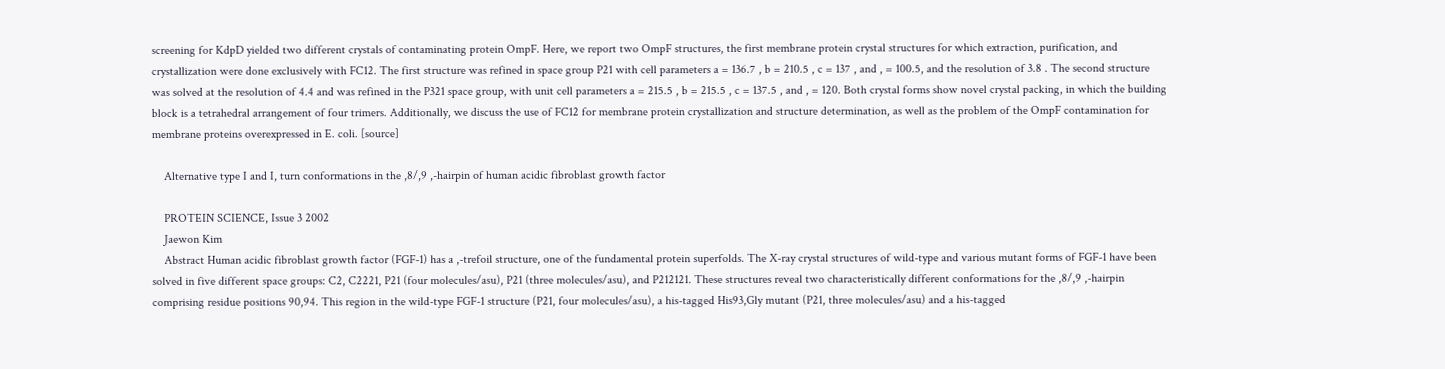screening for KdpD yielded two different crystals of contaminating protein OmpF. Here, we report two OmpF structures, the first membrane protein crystal structures for which extraction, purification, and crystallization were done exclusively with FC12. The first structure was refined in space group P21 with cell parameters a = 136.7 , b = 210.5 , c = 137 , and , = 100.5, and the resolution of 3.8 . The second structure was solved at the resolution of 4.4 and was refined in the P321 space group, with unit cell parameters a = 215.5 , b = 215.5 , c = 137.5 , and , = 120. Both crystal forms show novel crystal packing, in which the building block is a tetrahedral arrangement of four trimers. Additionally, we discuss the use of FC12 for membrane protein crystallization and structure determination, as well as the problem of the OmpF contamination for membrane proteins overexpressed in E. coli. [source]

    Alternative type I and I, turn conformations in the ,8/,9 ,-hairpin of human acidic fibroblast growth factor

    PROTEIN SCIENCE, Issue 3 2002
    Jaewon Kim
    Abstract Human acidic fibroblast growth factor (FGF-1) has a ,-trefoil structure, one of the fundamental protein superfolds. The X-ray crystal structures of wild-type and various mutant forms of FGF-1 have been solved in five different space groups: C2, C2221, P21 (four molecules/asu), P21 (three molecules/asu), and P212121. These structures reveal two characteristically different conformations for the ,8/,9 ,-hairpin comprising residue positions 90,94. This region in the wild-type FGF-1 structure (P21, four molecules/asu), a his-tagged His93,Gly mutant (P21, three molecules/asu) and a his-tagged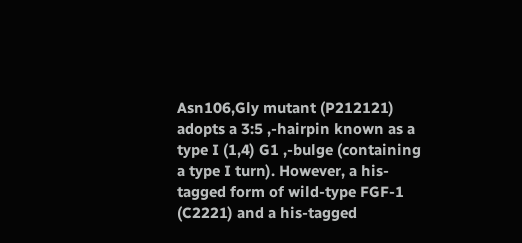Asn106,Gly mutant (P212121) adopts a 3:5 ,-hairpin known as a type I (1,4) G1 ,-bulge (containing a type I turn). However, a his-tagged form of wild-type FGF-1 (C2221) and a his-tagged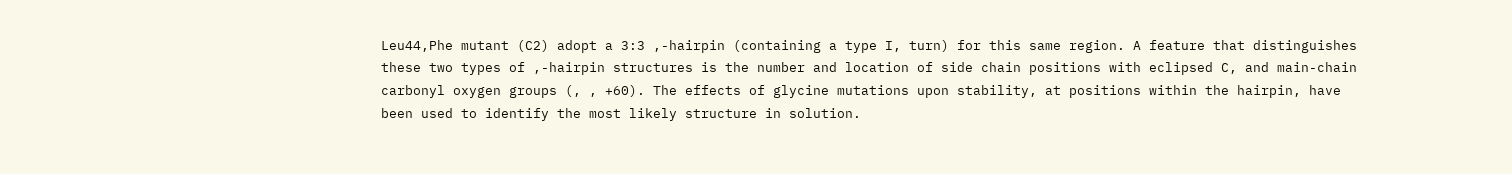Leu44,Phe mutant (C2) adopt a 3:3 ,-hairpin (containing a type I, turn) for this same region. A feature that distinguishes these two types of ,-hairpin structures is the number and location of side chain positions with eclipsed C, and main-chain carbonyl oxygen groups (, , +60). The effects of glycine mutations upon stability, at positions within the hairpin, have been used to identify the most likely structure in solution.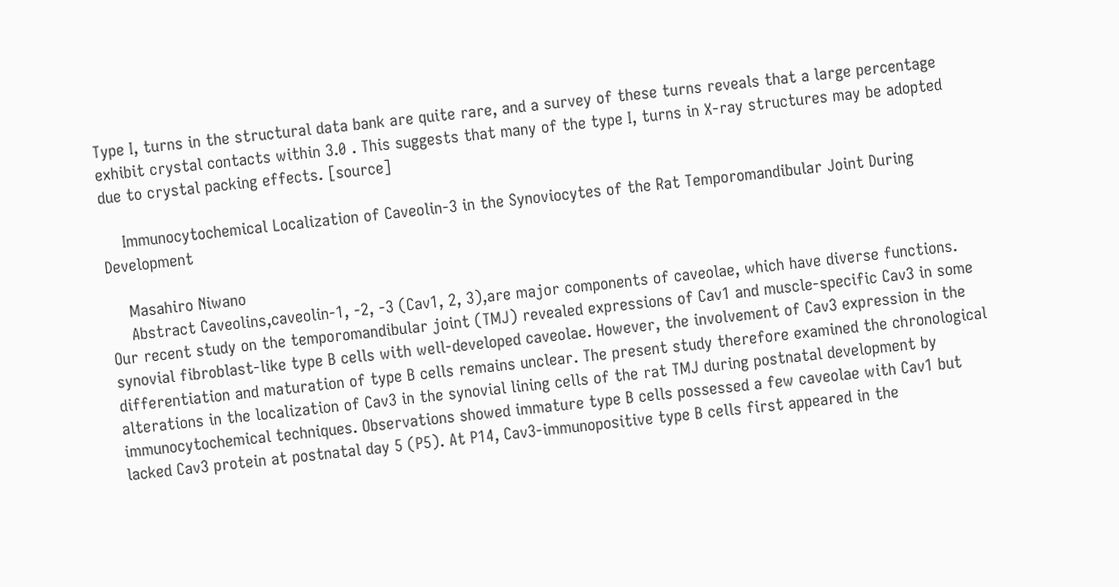Type I, turns in the structural data bank are quite rare, and a survey of these turns reveals that a large percentage exhibit crystal contacts within 3.0 . This suggests that many of the type I, turns in X-ray structures may be adopted due to crystal packing effects. [source]

    Immunocytochemical Localization of Caveolin-3 in the Synoviocytes of the Rat Temporomandibular Joint During Development

    Masahiro Niwano
    Abstract Caveolins,caveolin-1, -2, -3 (Cav1, 2, 3),are major components of caveolae, which have diverse functions. Our recent study on the temporomandibular joint (TMJ) revealed expressions of Cav1 and muscle-specific Cav3 in some synovial fibroblast-like type B cells with well-developed caveolae. However, the involvement of Cav3 expression in the differentiation and maturation of type B cells remains unclear. The present study therefore examined the chronological alterations in the localization of Cav3 in the synovial lining cells of the rat TMJ during postnatal development by immunocytochemical techniques. Observations showed immature type B cells possessed a few caveolae with Cav1 but lacked Cav3 protein at postnatal day 5 (P5). At P14, Cav3-immunopositive type B cells first appeared in the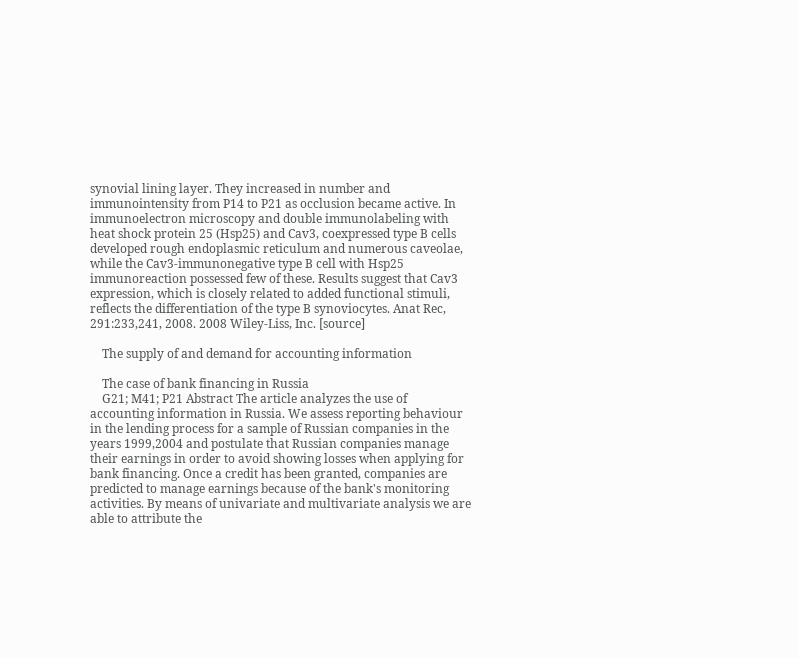synovial lining layer. They increased in number and immunointensity from P14 to P21 as occlusion became active. In immunoelectron microscopy and double immunolabeling with heat shock protein 25 (Hsp25) and Cav3, coexpressed type B cells developed rough endoplasmic reticulum and numerous caveolae, while the Cav3-immunonegative type B cell with Hsp25 immunoreaction possessed few of these. Results suggest that Cav3 expression, which is closely related to added functional stimuli, reflects the differentiation of the type B synoviocytes. Anat Rec, 291:233,241, 2008. 2008 Wiley-Liss, Inc. [source]

    The supply of and demand for accounting information

    The case of bank financing in Russia
    G21; M41; P21 Abstract The article analyzes the use of accounting information in Russia. We assess reporting behaviour in the lending process for a sample of Russian companies in the years 1999,2004 and postulate that Russian companies manage their earnings in order to avoid showing losses when applying for bank financing. Once a credit has been granted, companies are predicted to manage earnings because of the bank's monitoring activities. By means of univariate and multivariate analysis we are able to attribute the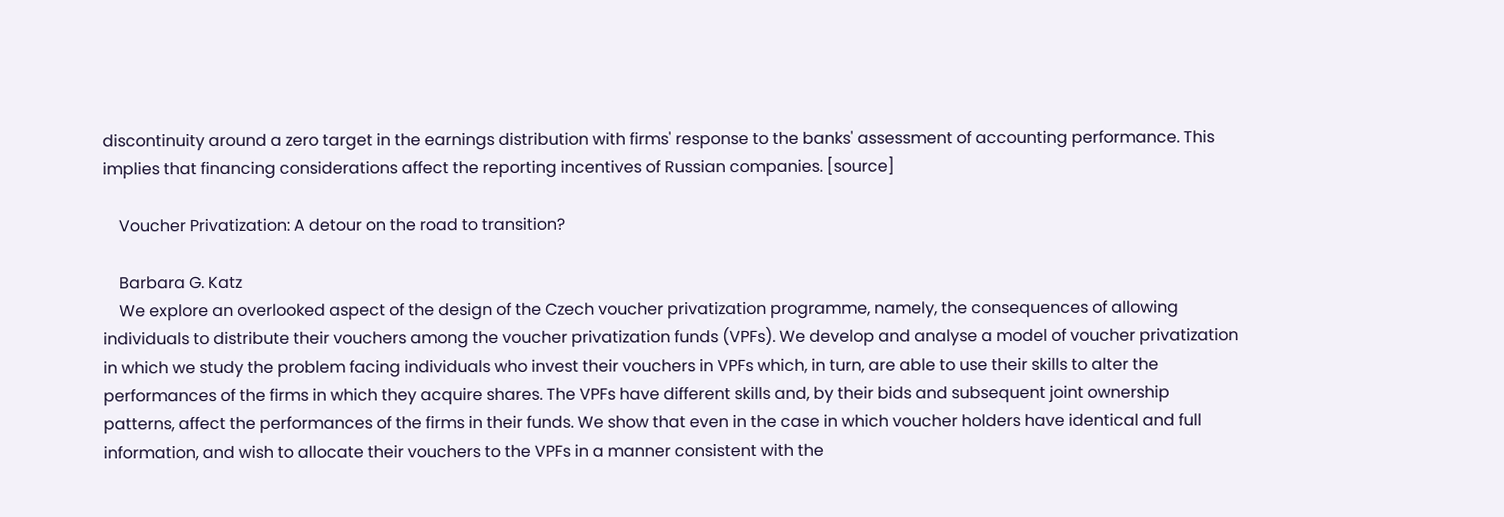discontinuity around a zero target in the earnings distribution with firms' response to the banks' assessment of accounting performance. This implies that financing considerations affect the reporting incentives of Russian companies. [source]

    Voucher Privatization: A detour on the road to transition?

    Barbara G. Katz
    We explore an overlooked aspect of the design of the Czech voucher privatization programme, namely, the consequences of allowing individuals to distribute their vouchers among the voucher privatization funds (VPFs). We develop and analyse a model of voucher privatization in which we study the problem facing individuals who invest their vouchers in VPFs which, in turn, are able to use their skills to alter the performances of the firms in which they acquire shares. The VPFs have different skills and, by their bids and subsequent joint ownership patterns, affect the performances of the firms in their funds. We show that even in the case in which voucher holders have identical and full information, and wish to allocate their vouchers to the VPFs in a manner consistent with the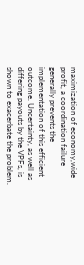maximization of economy,wide profit, a coordination failure generally prevents the implementation of this efficient outcome. Uncertainty, as well as differing payouts by the VPFs, is shown to exacerbate the problem.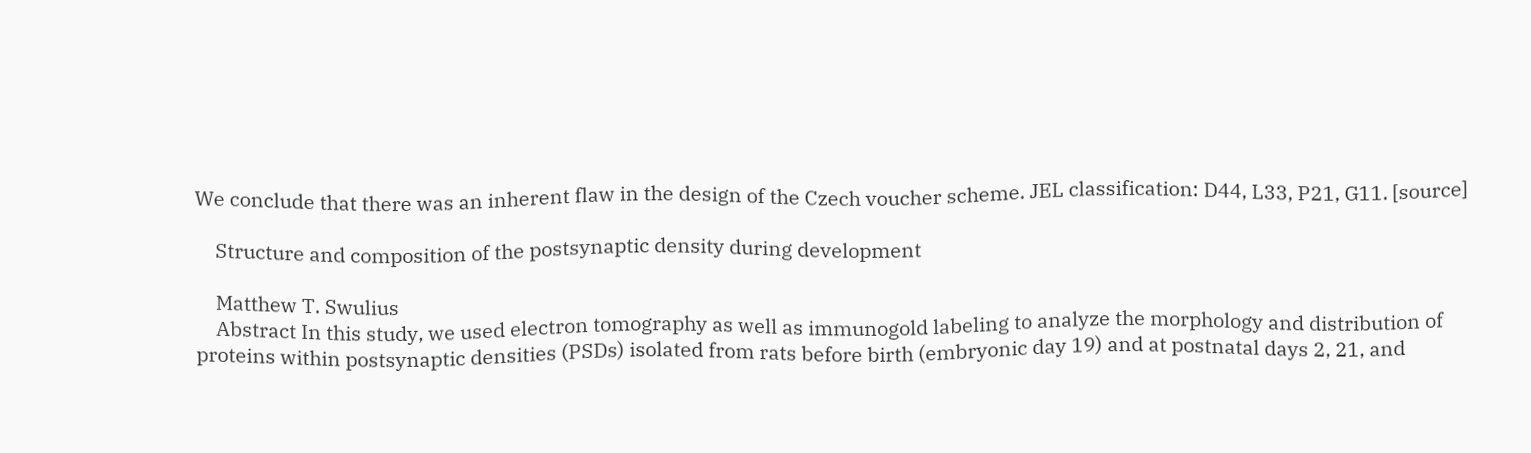We conclude that there was an inherent flaw in the design of the Czech voucher scheme. JEL classification: D44, L33, P21, G11. [source]

    Structure and composition of the postsynaptic density during development

    Matthew T. Swulius
    Abstract In this study, we used electron tomography as well as immunogold labeling to analyze the morphology and distribution of proteins within postsynaptic densities (PSDs) isolated from rats before birth (embryonic day 19) and at postnatal days 2, 21, and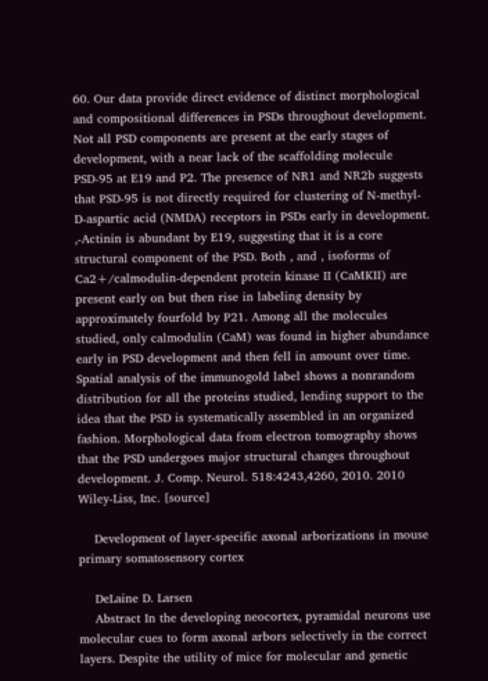60. Our data provide direct evidence of distinct morphological and compositional differences in PSDs throughout development. Not all PSD components are present at the early stages of development, with a near lack of the scaffolding molecule PSD-95 at E19 and P2. The presence of NR1 and NR2b suggests that PSD-95 is not directly required for clustering of N-methyl-D-aspartic acid (NMDA) receptors in PSDs early in development. ,-Actinin is abundant by E19, suggesting that it is a core structural component of the PSD. Both , and , isoforms of Ca2+/calmodulin-dependent protein kinase II (CaMKII) are present early on but then rise in labeling density by approximately fourfold by P21. Among all the molecules studied, only calmodulin (CaM) was found in higher abundance early in PSD development and then fell in amount over time. Spatial analysis of the immunogold label shows a nonrandom distribution for all the proteins studied, lending support to the idea that the PSD is systematically assembled in an organized fashion. Morphological data from electron tomography shows that the PSD undergoes major structural changes throughout development. J. Comp. Neurol. 518:4243,4260, 2010. 2010 Wiley-Liss, Inc. [source]

    Development of layer-specific axonal arborizations in mouse primary somatosensory cortex

    DeLaine D. Larsen
    Abstract In the developing neocortex, pyramidal neurons use molecular cues to form axonal arbors selectively in the correct layers. Despite the utility of mice for molecular and genetic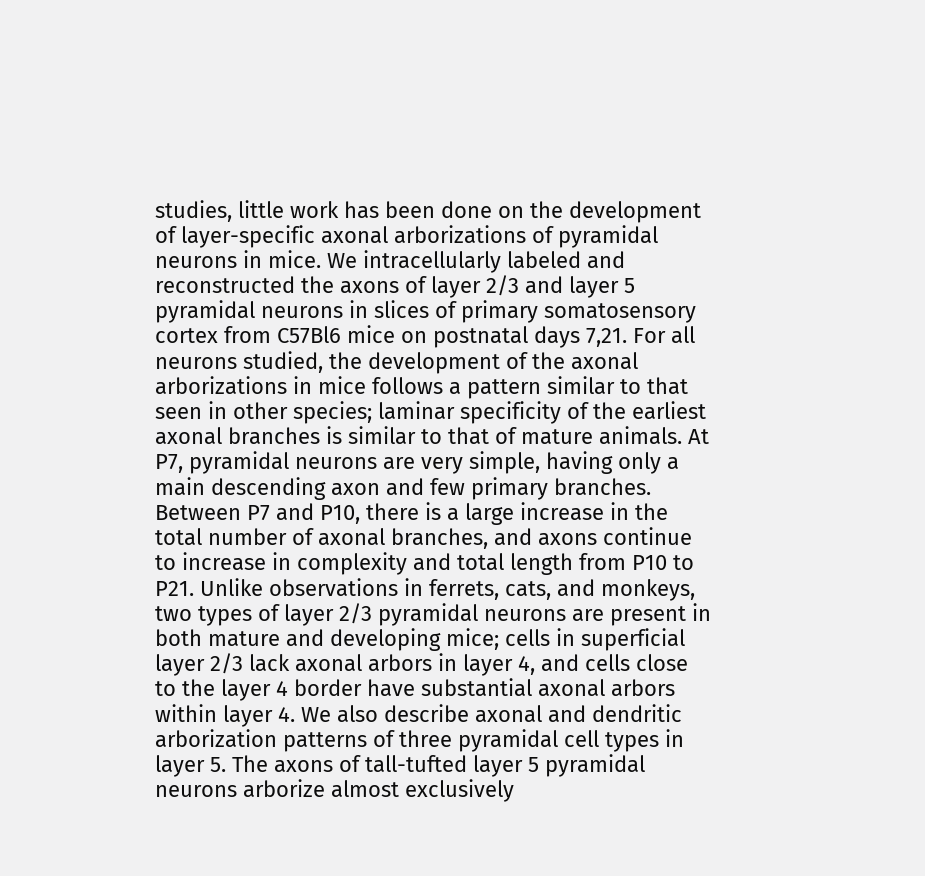studies, little work has been done on the development of layer-specific axonal arborizations of pyramidal neurons in mice. We intracellularly labeled and reconstructed the axons of layer 2/3 and layer 5 pyramidal neurons in slices of primary somatosensory cortex from C57Bl6 mice on postnatal days 7,21. For all neurons studied, the development of the axonal arborizations in mice follows a pattern similar to that seen in other species; laminar specificity of the earliest axonal branches is similar to that of mature animals. At P7, pyramidal neurons are very simple, having only a main descending axon and few primary branches. Between P7 and P10, there is a large increase in the total number of axonal branches, and axons continue to increase in complexity and total length from P10 to P21. Unlike observations in ferrets, cats, and monkeys, two types of layer 2/3 pyramidal neurons are present in both mature and developing mice; cells in superficial layer 2/3 lack axonal arbors in layer 4, and cells close to the layer 4 border have substantial axonal arbors within layer 4. We also describe axonal and dendritic arborization patterns of three pyramidal cell types in layer 5. The axons of tall-tufted layer 5 pyramidal neurons arborize almost exclusively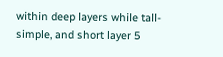within deep layers while tall-simple, and short layer 5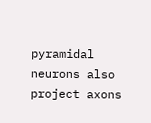pyramidal neurons also project axons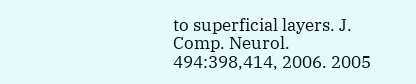to superficial layers. J. Comp. Neurol. 494:398,414, 2006. 2005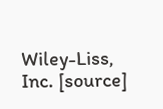Wiley-Liss, Inc. [source]